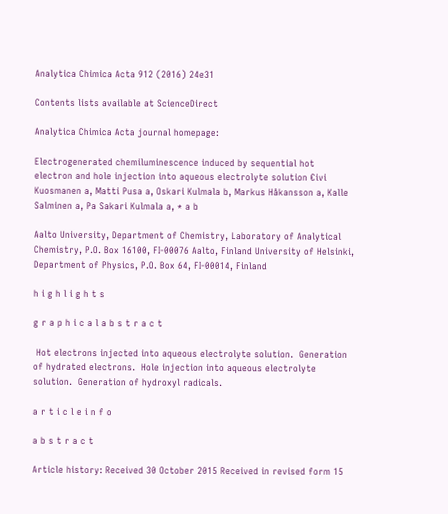Analytica Chimica Acta 912 (2016) 24e31

Contents lists available at ScienceDirect

Analytica Chimica Acta journal homepage:

Electrogenerated chemiluminescence induced by sequential hot electron and hole injection into aqueous electrolyte solution €ivi Kuosmanen a, Matti Pusa a, Oskari Kulmala b, Markus Håkansson a, Kalle Salminen a, Pa Sakari Kulmala a, * a b

Aalto University, Department of Chemistry, Laboratory of Analytical Chemistry, P.O. Box 16100, FI-00076 Aalto, Finland University of Helsinki, Department of Physics, P.O. Box 64, FI-00014, Finland

h i g h l i g h t s

g r a p h i c a l a b s t r a c t

 Hot electrons injected into aqueous electrolyte solution.  Generation of hydrated electrons.  Hole injection into aqueous electrolyte solution.  Generation of hydroxyl radicals.

a r t i c l e i n f o

a b s t r a c t

Article history: Received 30 October 2015 Received in revised form 15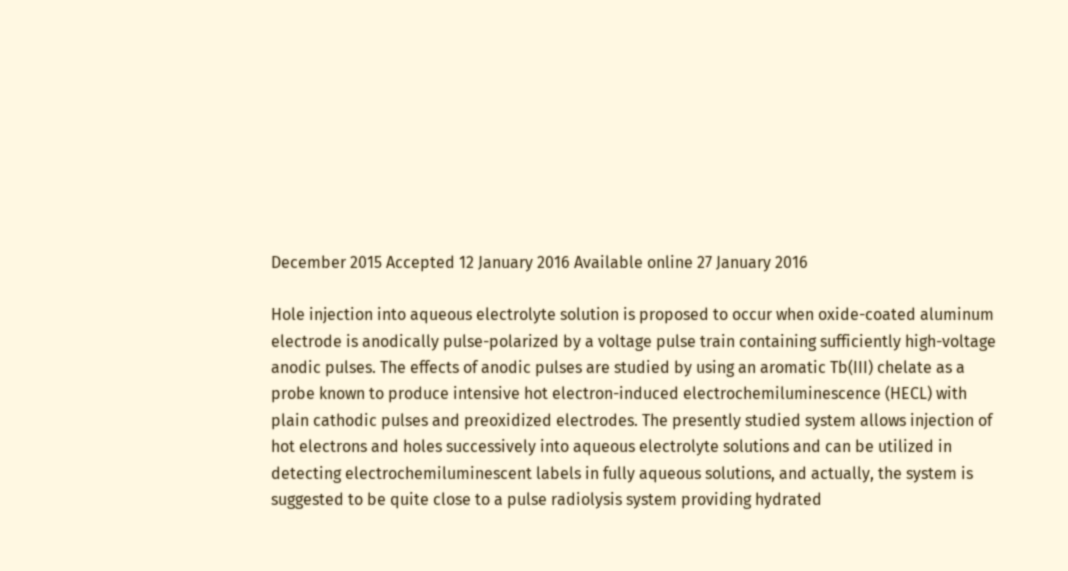December 2015 Accepted 12 January 2016 Available online 27 January 2016

Hole injection into aqueous electrolyte solution is proposed to occur when oxide-coated aluminum electrode is anodically pulse-polarized by a voltage pulse train containing sufficiently high-voltage anodic pulses. The effects of anodic pulses are studied by using an aromatic Tb(III) chelate as a probe known to produce intensive hot electron-induced electrochemiluminescence (HECL) with plain cathodic pulses and preoxidized electrodes. The presently studied system allows injection of hot electrons and holes successively into aqueous electrolyte solutions and can be utilized in detecting electrochemiluminescent labels in fully aqueous solutions, and actually, the system is suggested to be quite close to a pulse radiolysis system providing hydrated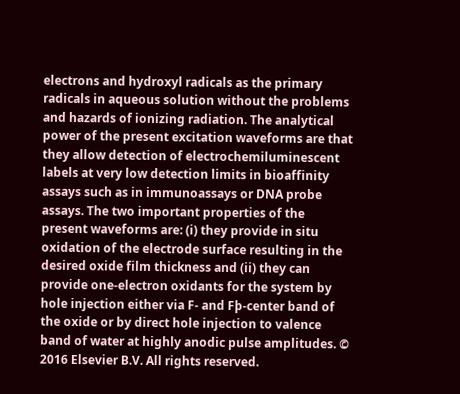electrons and hydroxyl radicals as the primary radicals in aqueous solution without the problems and hazards of ionizing radiation. The analytical power of the present excitation waveforms are that they allow detection of electrochemiluminescent labels at very low detection limits in bioaffinity assays such as in immunoassays or DNA probe assays. The two important properties of the present waveforms are: (i) they provide in situ oxidation of the electrode surface resulting in the desired oxide film thickness and (ii) they can provide one-electron oxidants for the system by hole injection either via F- and Fþ-center band of the oxide or by direct hole injection to valence band of water at highly anodic pulse amplitudes. © 2016 Elsevier B.V. All rights reserved.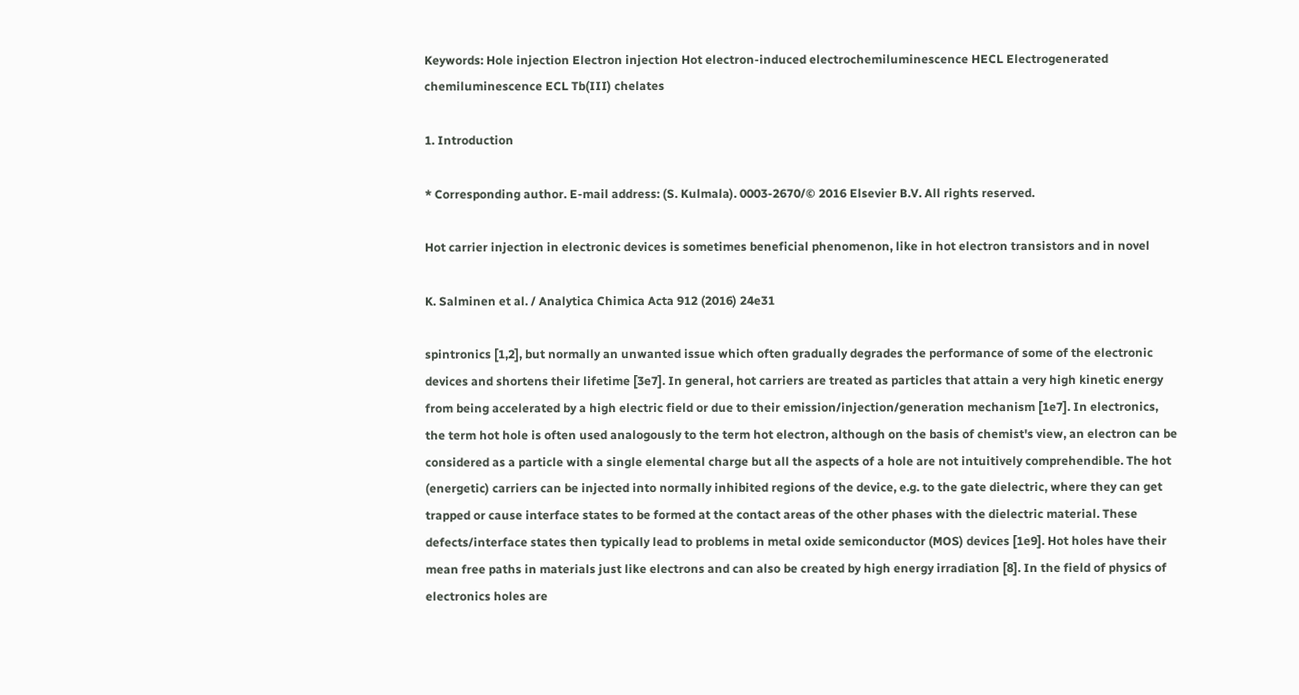Keywords: Hole injection Electron injection Hot electron-induced electrochemiluminescence HECL Electrogenerated chemiluminescence ECL Tb(III) chelates

1. Introduction

* Corresponding author. E-mail address: (S. Kulmala). 0003-2670/© 2016 Elsevier B.V. All rights reserved.

Hot carrier injection in electronic devices is sometimes beneficial phenomenon, like in hot electron transistors and in novel

K. Salminen et al. / Analytica Chimica Acta 912 (2016) 24e31

spintronics [1,2], but normally an unwanted issue which often gradually degrades the performance of some of the electronic devices and shortens their lifetime [3e7]. In general, hot carriers are treated as particles that attain a very high kinetic energy from being accelerated by a high electric field or due to their emission/injection/generation mechanism [1e7]. In electronics, the term hot hole is often used analogously to the term hot electron, although on the basis of chemist's view, an electron can be considered as a particle with a single elemental charge but all the aspects of a hole are not intuitively comprehendible. The hot (energetic) carriers can be injected into normally inhibited regions of the device, e.g. to the gate dielectric, where they can get trapped or cause interface states to be formed at the contact areas of the other phases with the dielectric material. These defects/interface states then typically lead to problems in metal oxide semiconductor (MOS) devices [1e9]. Hot holes have their mean free paths in materials just like electrons and can also be created by high energy irradiation [8]. In the field of physics of electronics holes are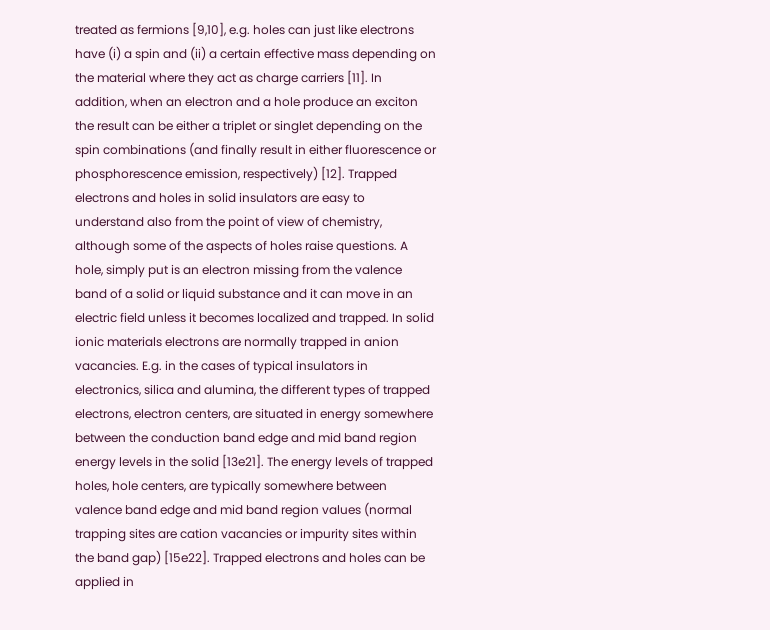treated as fermions [9,10], e.g. holes can just like electrons have (i) a spin and (ii) a certain effective mass depending on the material where they act as charge carriers [11]. In addition, when an electron and a hole produce an exciton the result can be either a triplet or singlet depending on the spin combinations (and finally result in either fluorescence or phosphorescence emission, respectively) [12]. Trapped electrons and holes in solid insulators are easy to understand also from the point of view of chemistry, although some of the aspects of holes raise questions. A hole, simply put is an electron missing from the valence band of a solid or liquid substance and it can move in an electric field unless it becomes localized and trapped. In solid ionic materials electrons are normally trapped in anion vacancies. E.g. in the cases of typical insulators in electronics, silica and alumina, the different types of trapped electrons, electron centers, are situated in energy somewhere between the conduction band edge and mid band region energy levels in the solid [13e21]. The energy levels of trapped holes, hole centers, are typically somewhere between valence band edge and mid band region values (normal trapping sites are cation vacancies or impurity sites within the band gap) [15e22]. Trapped electrons and holes can be applied in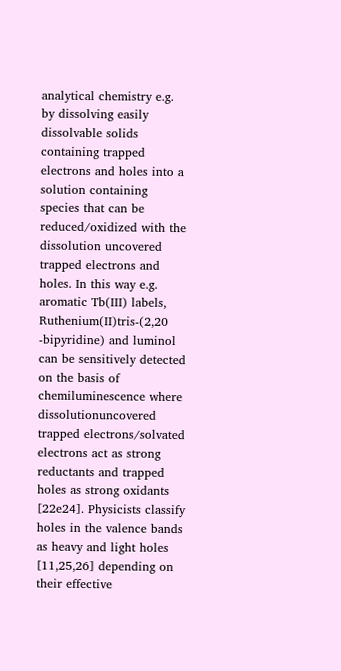analytical chemistry e.g. by dissolving easily dissolvable solids containing trapped electrons and holes into a solution containing species that can be reduced/oxidized with the dissolution uncovered trapped electrons and holes. In this way e.g. aromatic Tb(III) labels, Ruthenium(II)tris-(2,20 -bipyridine) and luminol can be sensitively detected on the basis of chemiluminescence where dissolutionuncovered trapped electrons/solvated electrons act as strong reductants and trapped holes as strong oxidants [22e24]. Physicists classify holes in the valence bands as heavy and light holes [11,25,26] depending on their effective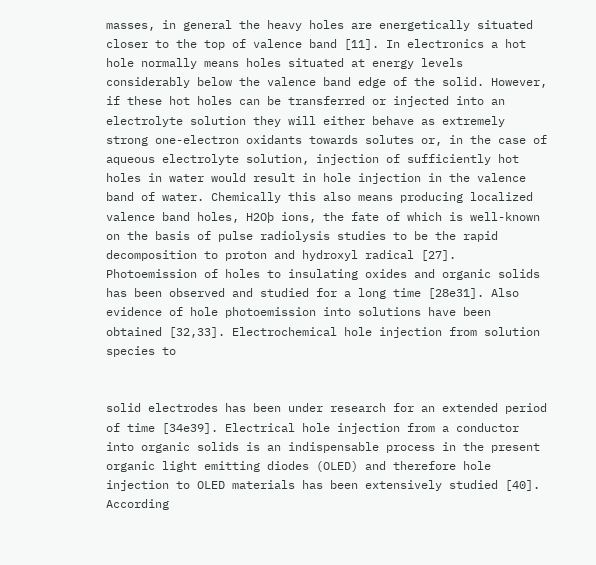masses, in general the heavy holes are energetically situated closer to the top of valence band [11]. In electronics a hot hole normally means holes situated at energy levels considerably below the valence band edge of the solid. However, if these hot holes can be transferred or injected into an electrolyte solution they will either behave as extremely strong one-electron oxidants towards solutes or, in the case of aqueous electrolyte solution, injection of sufficiently hot holes in water would result in hole injection in the valence band of water. Chemically this also means producing localized valence band holes, H2Oþ ions, the fate of which is well-known on the basis of pulse radiolysis studies to be the rapid decomposition to proton and hydroxyl radical [27]. Photoemission of holes to insulating oxides and organic solids has been observed and studied for a long time [28e31]. Also evidence of hole photoemission into solutions have been obtained [32,33]. Electrochemical hole injection from solution species to


solid electrodes has been under research for an extended period of time [34e39]. Electrical hole injection from a conductor into organic solids is an indispensable process in the present organic light emitting diodes (OLED) and therefore hole injection to OLED materials has been extensively studied [40]. According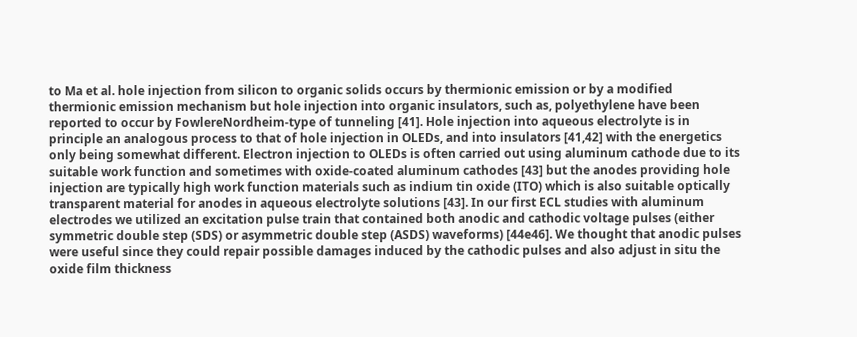to Ma et al. hole injection from silicon to organic solids occurs by thermionic emission or by a modified thermionic emission mechanism but hole injection into organic insulators, such as, polyethylene have been reported to occur by FowlereNordheim-type of tunneling [41]. Hole injection into aqueous electrolyte is in principle an analogous process to that of hole injection in OLEDs, and into insulators [41,42] with the energetics only being somewhat different. Electron injection to OLEDs is often carried out using aluminum cathode due to its suitable work function and sometimes with oxide-coated aluminum cathodes [43] but the anodes providing hole injection are typically high work function materials such as indium tin oxide (ITO) which is also suitable optically transparent material for anodes in aqueous electrolyte solutions [43]. In our first ECL studies with aluminum electrodes we utilized an excitation pulse train that contained both anodic and cathodic voltage pulses (either symmetric double step (SDS) or asymmetric double step (ASDS) waveforms) [44e46]. We thought that anodic pulses were useful since they could repair possible damages induced by the cathodic pulses and also adjust in situ the oxide film thickness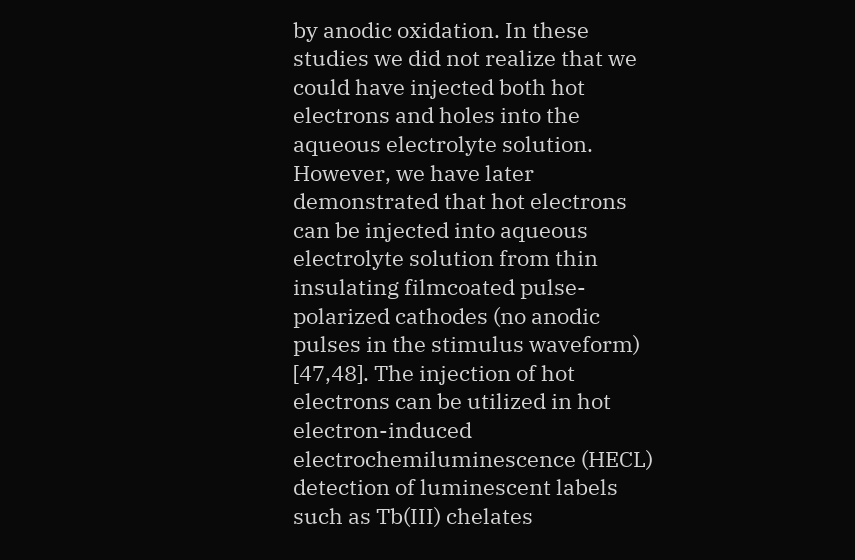by anodic oxidation. In these studies we did not realize that we could have injected both hot electrons and holes into the aqueous electrolyte solution. However, we have later demonstrated that hot electrons can be injected into aqueous electrolyte solution from thin insulating filmcoated pulse-polarized cathodes (no anodic pulses in the stimulus waveform) [47,48]. The injection of hot electrons can be utilized in hot electron-induced electrochemiluminescence (HECL) detection of luminescent labels such as Tb(III) chelates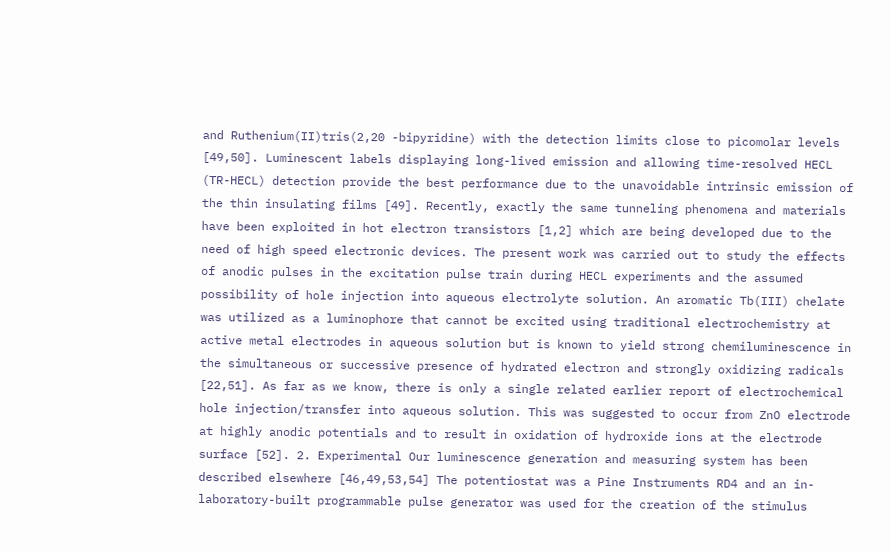and Ruthenium(II)tris(2,20 -bipyridine) with the detection limits close to picomolar levels [49,50]. Luminescent labels displaying long-lived emission and allowing time-resolved HECL (TR-HECL) detection provide the best performance due to the unavoidable intrinsic emission of the thin insulating films [49]. Recently, exactly the same tunneling phenomena and materials have been exploited in hot electron transistors [1,2] which are being developed due to the need of high speed electronic devices. The present work was carried out to study the effects of anodic pulses in the excitation pulse train during HECL experiments and the assumed possibility of hole injection into aqueous electrolyte solution. An aromatic Tb(III) chelate was utilized as a luminophore that cannot be excited using traditional electrochemistry at active metal electrodes in aqueous solution but is known to yield strong chemiluminescence in the simultaneous or successive presence of hydrated electron and strongly oxidizing radicals [22,51]. As far as we know, there is only a single related earlier report of electrochemical hole injection/transfer into aqueous solution. This was suggested to occur from ZnO electrode at highly anodic potentials and to result in oxidation of hydroxide ions at the electrode surface [52]. 2. Experimental Our luminescence generation and measuring system has been described elsewhere [46,49,53,54] The potentiostat was a Pine Instruments RD4 and an in-laboratory-built programmable pulse generator was used for the creation of the stimulus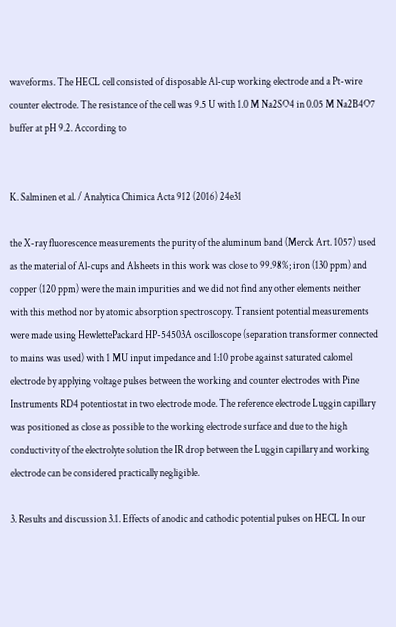waveforms. The HECL cell consisted of disposable Al-cup working electrode and a Pt-wire counter electrode. The resistance of the cell was 9.5 U with 1.0 M Na2SO4 in 0.05 M Na2B4O7 buffer at pH 9.2. According to


K. Salminen et al. / Analytica Chimica Acta 912 (2016) 24e31

the X-ray fluorescence measurements the purity of the aluminum band (Merck Art. 1057) used as the material of Al-cups and Alsheets in this work was close to 99.98%; iron (130 ppm) and copper (120 ppm) were the main impurities and we did not find any other elements neither with this method nor by atomic absorption spectroscopy. Transient potential measurements were made using HewlettePackard HP-54503A oscilloscope (separation transformer connected to mains was used) with 1 MU input impedance and 1:10 probe against saturated calomel electrode by applying voltage pulses between the working and counter electrodes with Pine Instruments RD4 potentiostat in two electrode mode. The reference electrode Luggin capillary was positioned as close as possible to the working electrode surface and due to the high conductivity of the electrolyte solution the IR drop between the Luggin capillary and working electrode can be considered practically negligible.

3. Results and discussion 3.1. Effects of anodic and cathodic potential pulses on HECL In our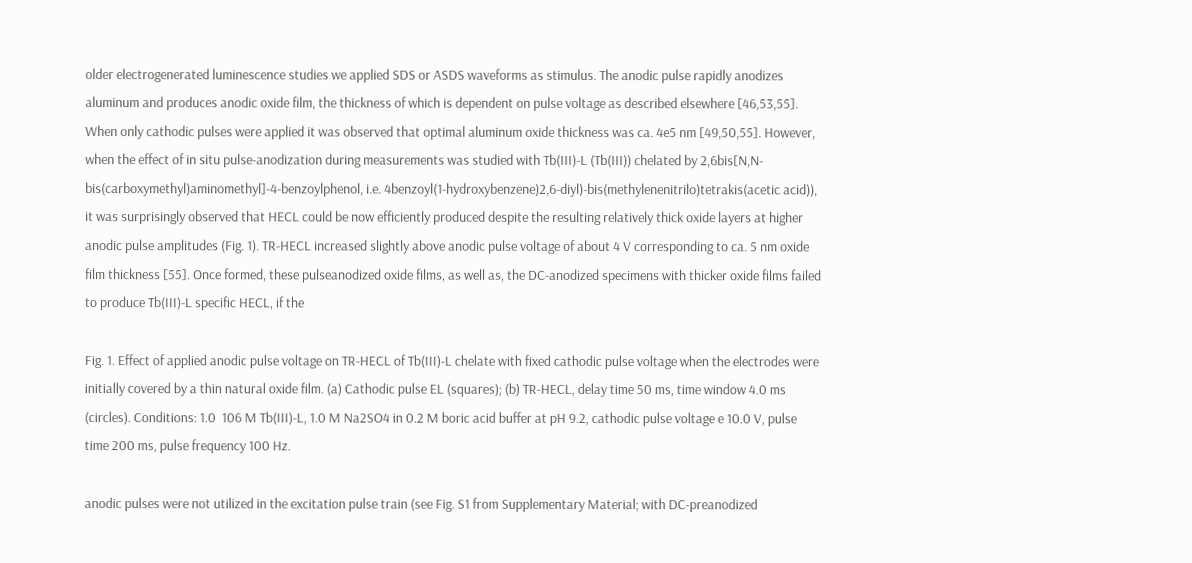older electrogenerated luminescence studies we applied SDS or ASDS waveforms as stimulus. The anodic pulse rapidly anodizes aluminum and produces anodic oxide film, the thickness of which is dependent on pulse voltage as described elsewhere [46,53,55]. When only cathodic pulses were applied it was observed that optimal aluminum oxide thickness was ca. 4e5 nm [49,50,55]. However, when the effect of in situ pulse-anodization during measurements was studied with Tb(III)-L (Tb(III)) chelated by 2,6bis[N,N-bis(carboxymethyl)aminomethyl]-4-benzoylphenol, i.e. 4benzoyl(1-hydroxybenzene)2,6-diyl)-bis(methylenenitrilo)tetrakis(acetic acid)), it was surprisingly observed that HECL could be now efficiently produced despite the resulting relatively thick oxide layers at higher anodic pulse amplitudes (Fig. 1). TR-HECL increased slightly above anodic pulse voltage of about 4 V corresponding to ca. 5 nm oxide film thickness [55]. Once formed, these pulseanodized oxide films, as well as, the DC-anodized specimens with thicker oxide films failed to produce Tb(III)-L specific HECL, if the

Fig. 1. Effect of applied anodic pulse voltage on TR-HECL of Tb(III)-L chelate with fixed cathodic pulse voltage when the electrodes were initially covered by a thin natural oxide film. (a) Cathodic pulse EL (squares); (b) TR-HECL, delay time 50 ms, time window 4.0 ms (circles). Conditions: 1.0  106 M Tb(III)-L, 1.0 M Na2SO4 in 0.2 M boric acid buffer at pH 9.2, cathodic pulse voltage e 10.0 V, pulse time 200 ms, pulse frequency 100 Hz.

anodic pulses were not utilized in the excitation pulse train (see Fig. S1 from Supplementary Material; with DC-preanodized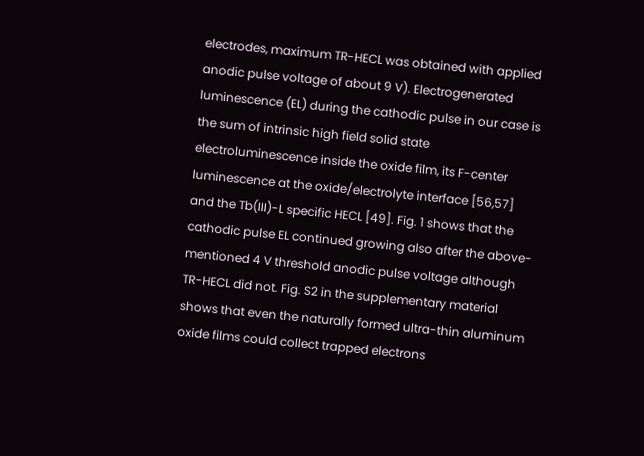electrodes, maximum TR-HECL was obtained with applied anodic pulse voltage of about 9 V). Electrogenerated luminescence (EL) during the cathodic pulse in our case is the sum of intrinsic high field solid state electroluminescence inside the oxide film, its F-center luminescence at the oxide/electrolyte interface [56,57] and the Tb(III)-L specific HECL [49]. Fig. 1 shows that the cathodic pulse EL continued growing also after the above-mentioned 4 V threshold anodic pulse voltage although TR-HECL did not. Fig. S2 in the supplementary material shows that even the naturally formed ultra-thin aluminum oxide films could collect trapped electrons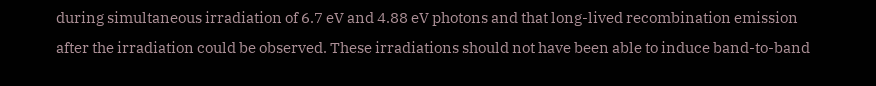during simultaneous irradiation of 6.7 eV and 4.88 eV photons and that long-lived recombination emission after the irradiation could be observed. These irradiations should not have been able to induce band-to-band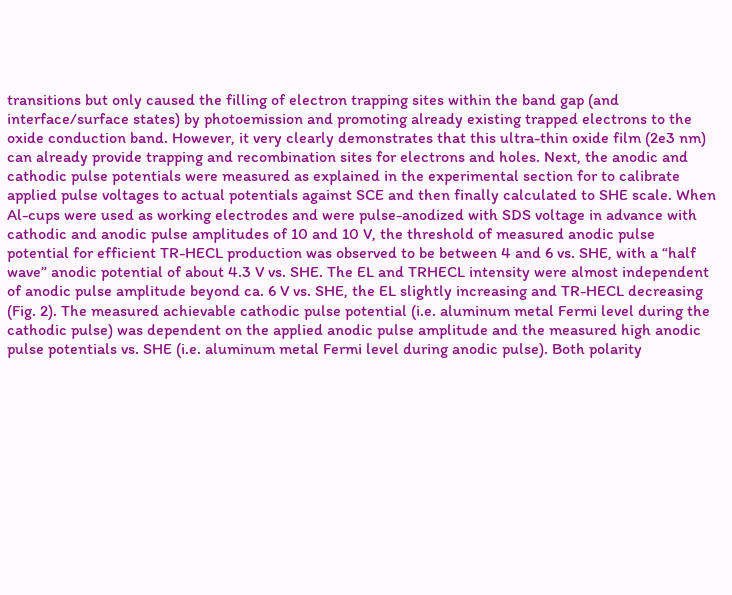transitions but only caused the filling of electron trapping sites within the band gap (and interface/surface states) by photoemission and promoting already existing trapped electrons to the oxide conduction band. However, it very clearly demonstrates that this ultra-thin oxide film (2e3 nm) can already provide trapping and recombination sites for electrons and holes. Next, the anodic and cathodic pulse potentials were measured as explained in the experimental section for to calibrate applied pulse voltages to actual potentials against SCE and then finally calculated to SHE scale. When Al-cups were used as working electrodes and were pulse-anodized with SDS voltage in advance with cathodic and anodic pulse amplitudes of 10 and 10 V, the threshold of measured anodic pulse potential for efficient TR-HECL production was observed to be between 4 and 6 vs. SHE, with a “half wave” anodic potential of about 4.3 V vs. SHE. The EL and TRHECL intensity were almost independent of anodic pulse amplitude beyond ca. 6 V vs. SHE, the EL slightly increasing and TR-HECL decreasing (Fig. 2). The measured achievable cathodic pulse potential (i.e. aluminum metal Fermi level during the cathodic pulse) was dependent on the applied anodic pulse amplitude and the measured high anodic pulse potentials vs. SHE (i.e. aluminum metal Fermi level during anodic pulse). Both polarity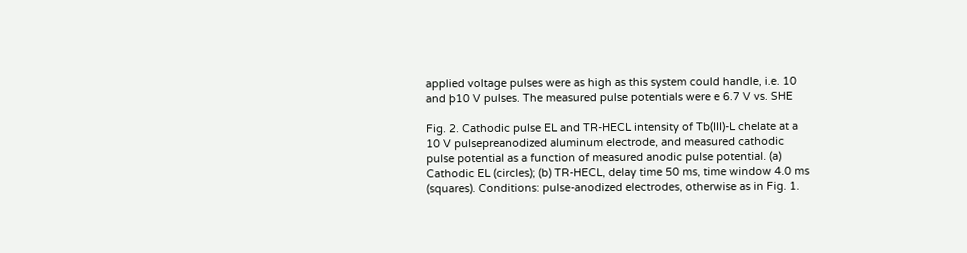applied voltage pulses were as high as this system could handle, i.e. 10 and þ10 V pulses. The measured pulse potentials were e 6.7 V vs. SHE

Fig. 2. Cathodic pulse EL and TR-HECL intensity of Tb(III)-L chelate at a 10 V pulsepreanodized aluminum electrode, and measured cathodic pulse potential as a function of measured anodic pulse potential. (a) Cathodic EL (circles); (b) TR-HECL, delay time 50 ms, time window 4.0 ms (squares). Conditions: pulse-anodized electrodes, otherwise as in Fig. 1.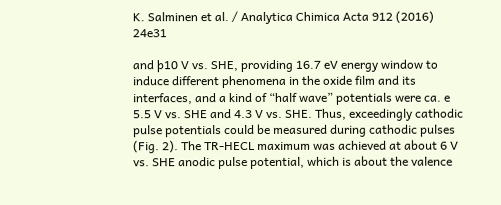K. Salminen et al. / Analytica Chimica Acta 912 (2016) 24e31

and þ10 V vs. SHE, providing 16.7 eV energy window to induce different phenomena in the oxide film and its interfaces, and a kind of “half wave” potentials were ca. e 5.5 V vs. SHE and 4.3 V vs. SHE. Thus, exceedingly cathodic pulse potentials could be measured during cathodic pulses (Fig. 2). The TR-HECL maximum was achieved at about 6 V vs. SHE anodic pulse potential, which is about the valence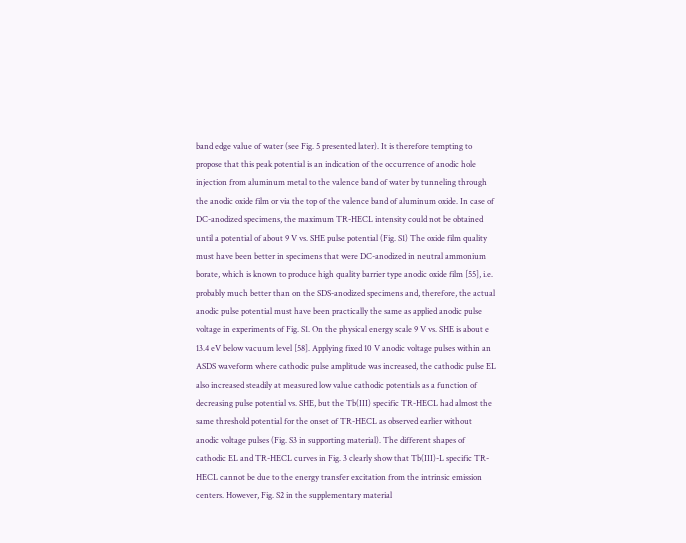band edge value of water (see Fig. 5 presented later). It is therefore tempting to propose that this peak potential is an indication of the occurrence of anodic hole injection from aluminum metal to the valence band of water by tunneling through the anodic oxide film or via the top of the valence band of aluminum oxide. In case of DC-anodized specimens, the maximum TR-HECL intensity could not be obtained until a potential of about 9 V vs. SHE pulse potential (Fig. S1) The oxide film quality must have been better in specimens that were DC-anodized in neutral ammonium borate, which is known to produce high quality barrier type anodic oxide film [55], i.e. probably much better than on the SDS-anodized specimens and, therefore, the actual anodic pulse potential must have been practically the same as applied anodic pulse voltage in experiments of Fig. S1. On the physical energy scale 9 V vs. SHE is about e 13.4 eV below vacuum level [58]. Applying fixed 10 V anodic voltage pulses within an ASDS waveform where cathodic pulse amplitude was increased, the cathodic pulse EL also increased steadily at measured low value cathodic potentials as a function of decreasing pulse potential vs. SHE, but the Tb(III) specific TR-HECL had almost the same threshold potential for the onset of TR-HECL as observed earlier without anodic voltage pulses (Fig. S3 in supporting material). The different shapes of cathodic EL and TR-HECL curves in Fig. 3 clearly show that Tb(III)-L specific TR-HECL cannot be due to the energy transfer excitation from the intrinsic emission centers. However, Fig. S2 in the supplementary material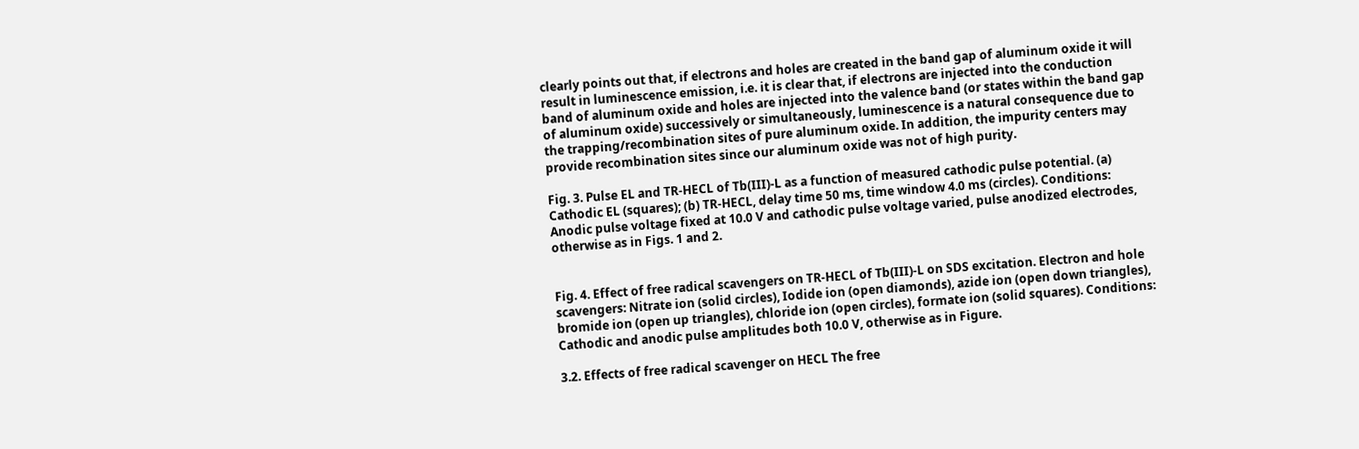clearly points out that, if electrons and holes are created in the band gap of aluminum oxide it will result in luminescence emission, i.e. it is clear that, if electrons are injected into the conduction band of aluminum oxide and holes are injected into the valence band (or states within the band gap of aluminum oxide) successively or simultaneously, luminescence is a natural consequence due to the trapping/recombination sites of pure aluminum oxide. In addition, the impurity centers may provide recombination sites since our aluminum oxide was not of high purity.

Fig. 3. Pulse EL and TR-HECL of Tb(III)-L as a function of measured cathodic pulse potential. (a) Cathodic EL (squares); (b) TR-HECL, delay time 50 ms, time window 4.0 ms (circles). Conditions: Anodic pulse voltage fixed at 10.0 V and cathodic pulse voltage varied, pulse anodized electrodes, otherwise as in Figs. 1 and 2.


Fig. 4. Effect of free radical scavengers on TR-HECL of Tb(III)-L on SDS excitation. Electron and hole scavengers: Nitrate ion (solid circles), Iodide ion (open diamonds), azide ion (open down triangles), bromide ion (open up triangles), chloride ion (open circles), formate ion (solid squares). Conditions: Cathodic and anodic pulse amplitudes both 10.0 V, otherwise as in Figure.

3.2. Effects of free radical scavenger on HECL The free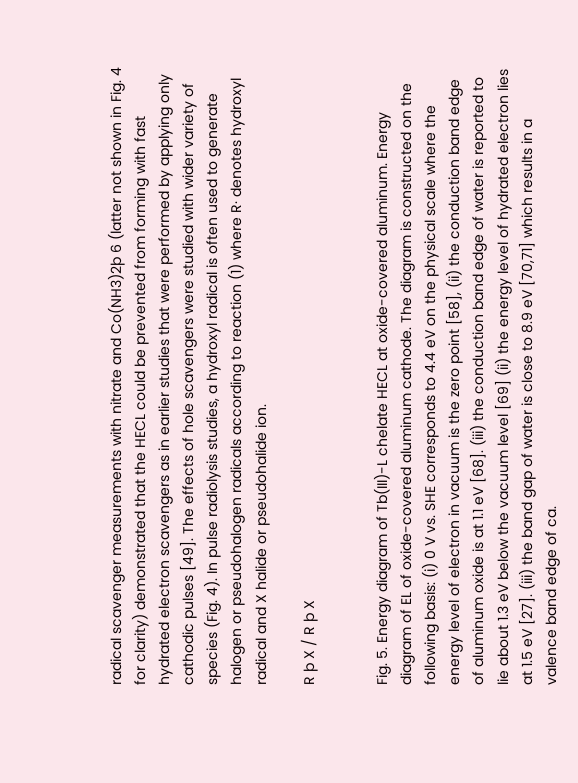radical scavenger measurements with nitrate and Co(NH3)2þ 6 (latter not shown in Fig. 4 for clarity) demonstrated that the HECL could be prevented from forming with fast hydrated electron scavengers as in earlier studies that were performed by applying only cathodic pulses [49]. The effects of hole scavengers were studied with wider variety of species (Fig. 4). In pulse radiolysis studies, a hydroxyl radical is often used to generate halogen or pseudohalogen radicals according to reaction (1) where R· denotes hydroxyl radical and X halide or pseudohalide ion.

R þ X / R þ X


Fig. 5. Energy diagram of Tb(III)-L chelate HECL at oxide-covered aluminum. Energy diagram of EL of oxide-covered aluminum cathode. The diagram is constructed on the following basis: (i) 0 V vs. SHE corresponds to 4.4 eV on the physical scale where the energy level of electron in vacuum is the zero point [58], (ii) the conduction band edge of aluminum oxide is at 1.1 eV [68]. (iii) the conduction band edge of water is reported to lie about 1.3 eV below the vacuum level [69] (ii) the energy level of hydrated electron lies at 1.5 eV [27]. (iii) the band gap of water is close to 8.9 eV [70,71] which results in a valence band edge of ca.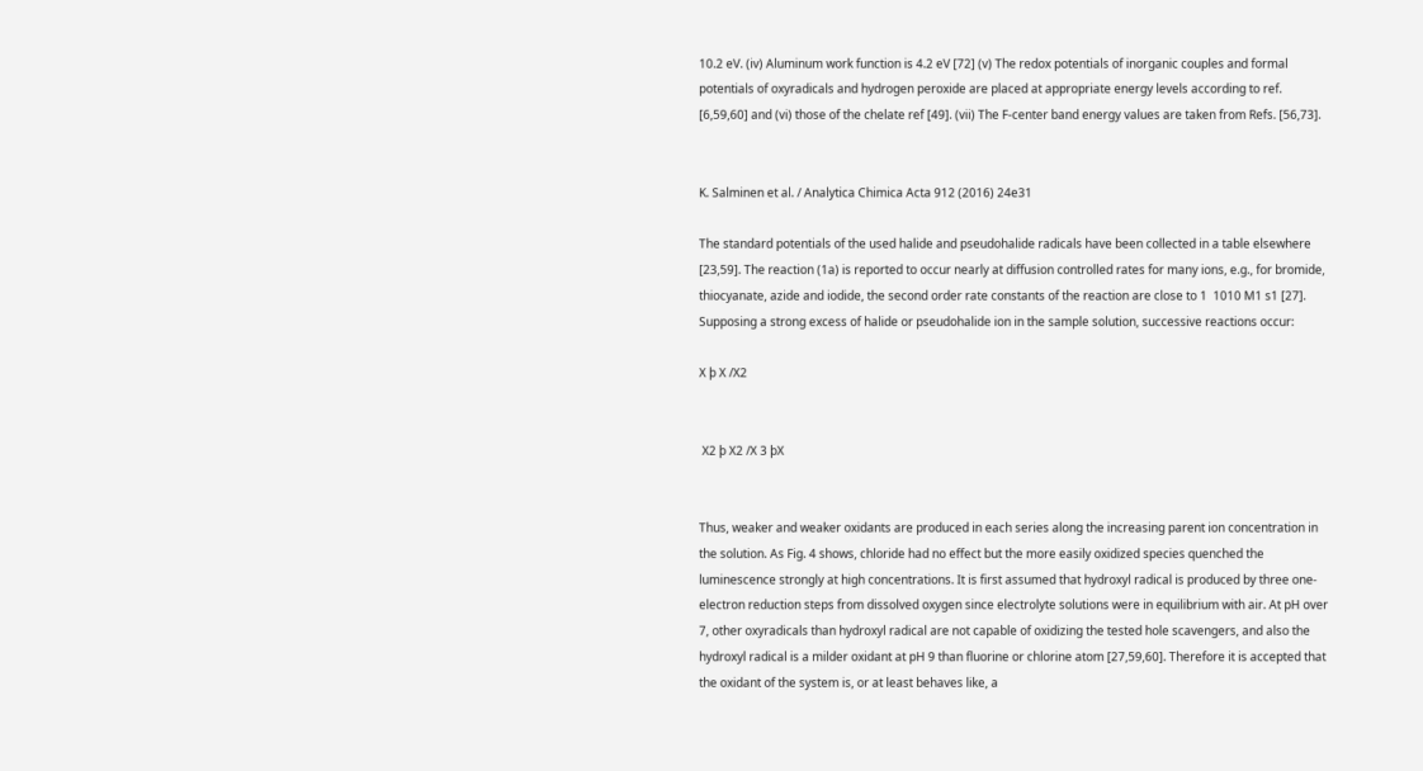10.2 eV. (iv) Aluminum work function is 4.2 eV [72] (v) The redox potentials of inorganic couples and formal potentials of oxyradicals and hydrogen peroxide are placed at appropriate energy levels according to ref. [6,59,60] and (vi) those of the chelate ref [49]. (vii) The F-center band energy values are taken from Refs. [56,73].


K. Salminen et al. / Analytica Chimica Acta 912 (2016) 24e31

The standard potentials of the used halide and pseudohalide radicals have been collected in a table elsewhere [23,59]. The reaction (1a) is reported to occur nearly at diffusion controlled rates for many ions, e.g., for bromide, thiocyanate, azide and iodide, the second order rate constants of the reaction are close to 1  1010 M1 s1 [27]. Supposing a strong excess of halide or pseudohalide ion in the sample solution, successive reactions occur:

X þ X /X2


 X2 þ X2 /X 3 þX


Thus, weaker and weaker oxidants are produced in each series along the increasing parent ion concentration in the solution. As Fig. 4 shows, chloride had no effect but the more easily oxidized species quenched the luminescence strongly at high concentrations. It is first assumed that hydroxyl radical is produced by three one-electron reduction steps from dissolved oxygen since electrolyte solutions were in equilibrium with air. At pH over 7, other oxyradicals than hydroxyl radical are not capable of oxidizing the tested hole scavengers, and also the hydroxyl radical is a milder oxidant at pH 9 than fluorine or chlorine atom [27,59,60]. Therefore it is accepted that the oxidant of the system is, or at least behaves like, a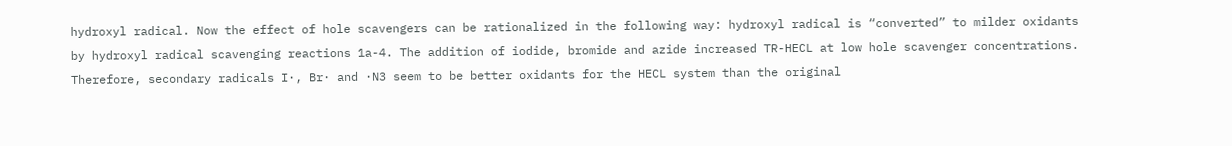hydroxyl radical. Now the effect of hole scavengers can be rationalized in the following way: hydroxyl radical is “converted” to milder oxidants by hydroxyl radical scavenging reactions 1a-4. The addition of iodide, bromide and azide increased TR-HECL at low hole scavenger concentrations. Therefore, secondary radicals I·, Br· and ·N3 seem to be better oxidants for the HECL system than the original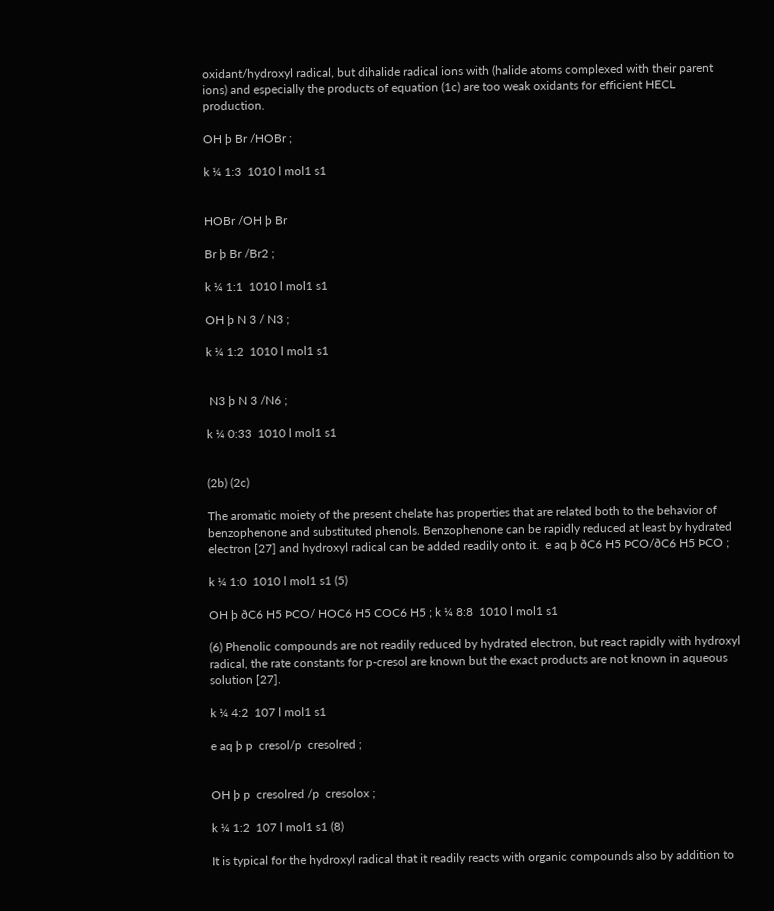oxidant/hydroxyl radical, but dihalide radical ions with (halide atoms complexed with their parent ions) and especially the products of equation (1c) are too weak oxidants for efficient HECL production.

OH þ Br /HOBr ;

k ¼ 1:3  1010 l mol1 s1


HOBr /OH þ Br

Br þ Br /Br2 ;

k ¼ 1:1  1010 l mol1 s1

OH þ N 3 / N3 ;

k ¼ 1:2  1010 l mol1 s1


 N3 þ N 3 /N6 ;

k ¼ 0:33  1010 l mol1 s1


(2b) (2c)

The aromatic moiety of the present chelate has properties that are related both to the behavior of benzophenone and substituted phenols. Benzophenone can be rapidly reduced at least by hydrated electron [27] and hydroxyl radical can be added readily onto it.  e aq þ ðC6 H5 ÞCO/ðC6 H5 ÞCO ;

k ¼ 1:0  1010 l mol1 s1 (5)

OH þ ðC6 H5 ÞCO/ HOC6 H5 COC6 H5 ; k ¼ 8:8  1010 l mol1 s1

(6) Phenolic compounds are not readily reduced by hydrated electron, but react rapidly with hydroxyl radical, the rate constants for p-cresol are known but the exact products are not known in aqueous solution [27].

k ¼ 4:2  107 l mol1 s1

e aq þ p  cresol/p  cresolred ;


OH þ p  cresolred /p  cresolox ;

k ¼ 1:2  107 l mol1 s1 (8)

It is typical for the hydroxyl radical that it readily reacts with organic compounds also by addition to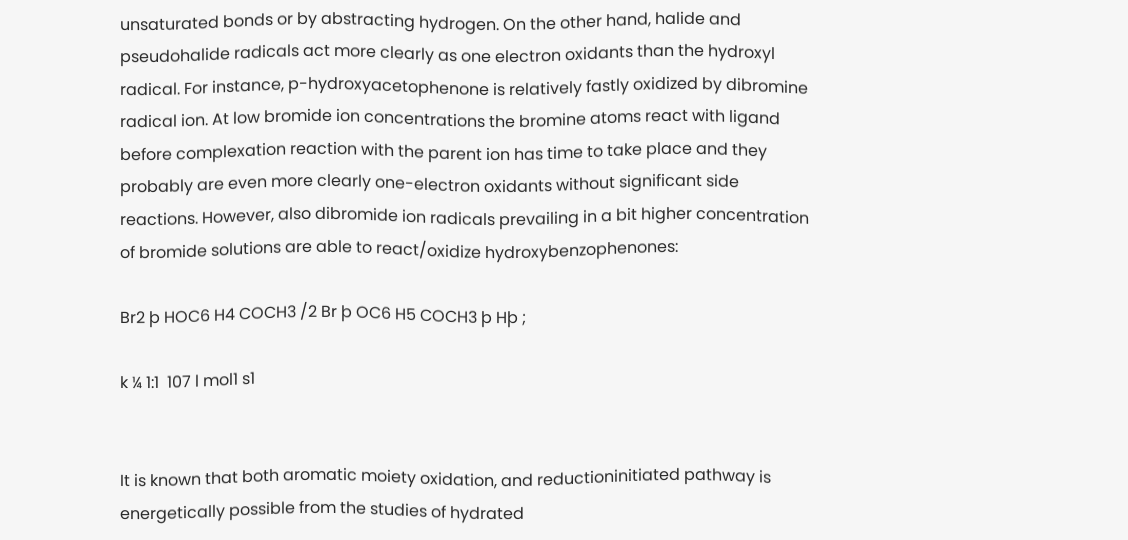unsaturated bonds or by abstracting hydrogen. On the other hand, halide and pseudohalide radicals act more clearly as one electron oxidants than the hydroxyl radical. For instance, p-hydroxyacetophenone is relatively fastly oxidized by dibromine radical ion. At low bromide ion concentrations the bromine atoms react with ligand before complexation reaction with the parent ion has time to take place and they probably are even more clearly one-electron oxidants without significant side reactions. However, also dibromide ion radicals prevailing in a bit higher concentration of bromide solutions are able to react/oxidize hydroxybenzophenones:

Br2 þ HOC6 H4 COCH3 /2 Br þ OC6 H5 COCH3 þ Hþ ;

k ¼ 1:1  107 l mol1 s1


It is known that both aromatic moiety oxidation, and reductioninitiated pathway is energetically possible from the studies of hydrated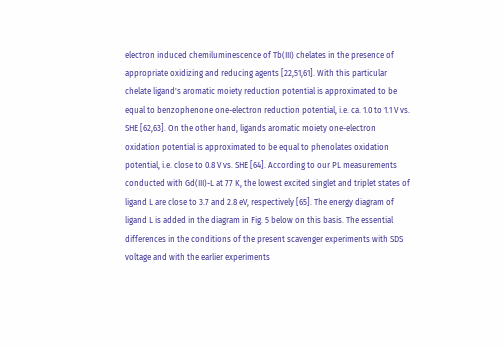electron induced chemiluminescence of Tb(III) chelates in the presence of appropriate oxidizing and reducing agents [22,51,61]. With this particular chelate ligand's aromatic moiety reduction potential is approximated to be equal to benzophenone one-electron reduction potential, i.e. ca. 1.0 to 1.1 V vs. SHE [62,63]. On the other hand, ligands aromatic moiety one-electron oxidation potential is approximated to be equal to phenolates oxidation potential, i.e. close to 0.8 V vs. SHE [64]. According to our PL measurements conducted with Gd(III)-L at 77 K, the lowest excited singlet and triplet states of ligand L are close to 3.7 and 2.8 eV, respectively [65]. The energy diagram of ligand L is added in the diagram in Fig. 5 below on this basis. The essential differences in the conditions of the present scavenger experiments with SDS voltage and with the earlier experiments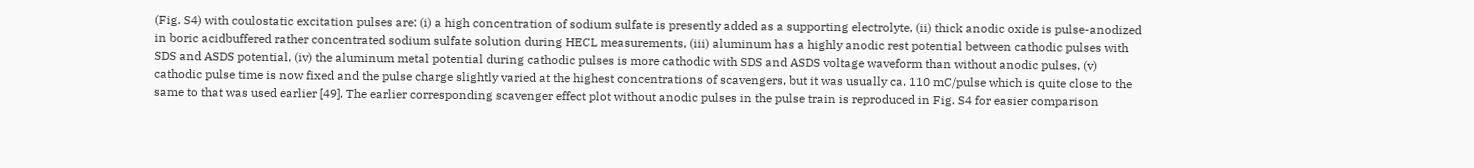(Fig. S4) with coulostatic excitation pulses are: (i) a high concentration of sodium sulfate is presently added as a supporting electrolyte, (ii) thick anodic oxide is pulse-anodized in boric acidbuffered rather concentrated sodium sulfate solution during HECL measurements, (iii) aluminum has a highly anodic rest potential between cathodic pulses with SDS and ASDS potential, (iv) the aluminum metal potential during cathodic pulses is more cathodic with SDS and ASDS voltage waveform than without anodic pulses, (v) cathodic pulse time is now fixed and the pulse charge slightly varied at the highest concentrations of scavengers, but it was usually ca. 110 mC/pulse which is quite close to the same to that was used earlier [49]. The earlier corresponding scavenger effect plot without anodic pulses in the pulse train is reproduced in Fig. S4 for easier comparison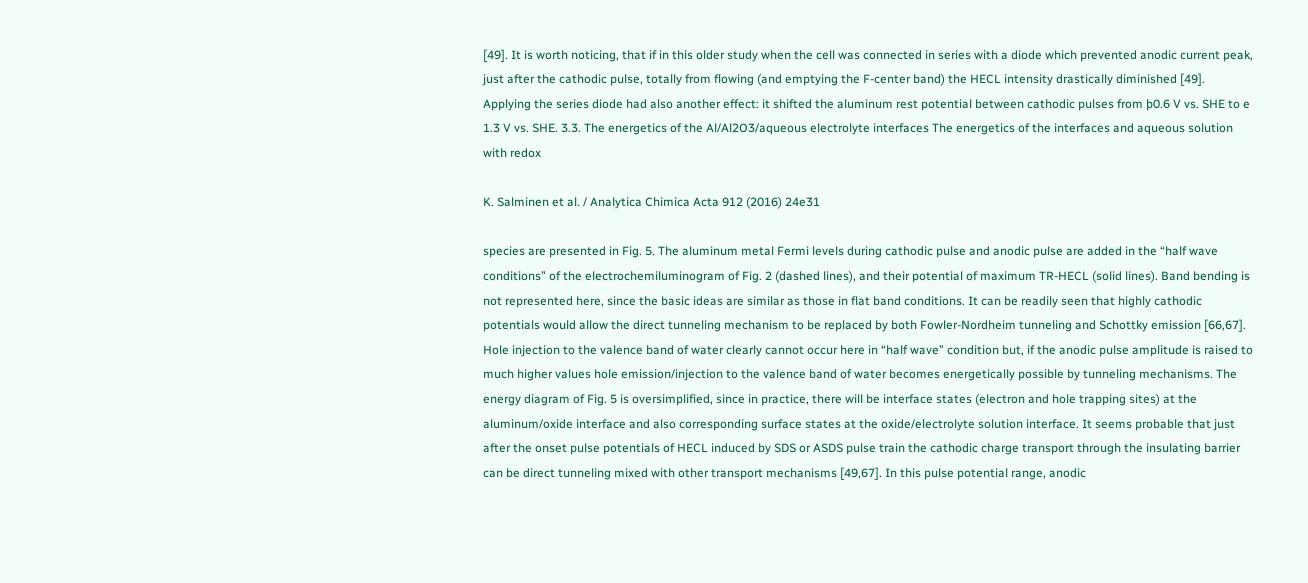[49]. It is worth noticing, that if in this older study when the cell was connected in series with a diode which prevented anodic current peak, just after the cathodic pulse, totally from flowing (and emptying the F-center band) the HECL intensity drastically diminished [49]. Applying the series diode had also another effect: it shifted the aluminum rest potential between cathodic pulses from þ0.6 V vs. SHE to e 1.3 V vs. SHE. 3.3. The energetics of the Al/Al2O3/aqueous electrolyte interfaces The energetics of the interfaces and aqueous solution with redox

K. Salminen et al. / Analytica Chimica Acta 912 (2016) 24e31

species are presented in Fig. 5. The aluminum metal Fermi levels during cathodic pulse and anodic pulse are added in the “half wave conditions” of the electrochemiluminogram of Fig. 2 (dashed lines), and their potential of maximum TR-HECL (solid lines). Band bending is not represented here, since the basic ideas are similar as those in flat band conditions. It can be readily seen that highly cathodic potentials would allow the direct tunneling mechanism to be replaced by both Fowler-Nordheim tunneling and Schottky emission [66,67]. Hole injection to the valence band of water clearly cannot occur here in “half wave” condition but, if the anodic pulse amplitude is raised to much higher values hole emission/injection to the valence band of water becomes energetically possible by tunneling mechanisms. The energy diagram of Fig. 5 is oversimplified, since in practice, there will be interface states (electron and hole trapping sites) at the aluminum/oxide interface and also corresponding surface states at the oxide/electrolyte solution interface. It seems probable that just after the onset pulse potentials of HECL induced by SDS or ASDS pulse train the cathodic charge transport through the insulating barrier can be direct tunneling mixed with other transport mechanisms [49,67]. In this pulse potential range, anodic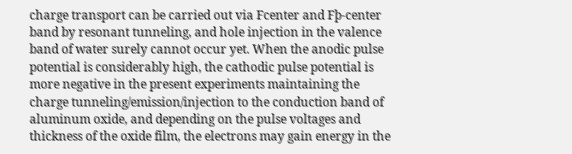charge transport can be carried out via Fcenter and Fþ-center band by resonant tunneling, and hole injection in the valence band of water surely cannot occur yet. When the anodic pulse potential is considerably high, the cathodic pulse potential is more negative in the present experiments maintaining the charge tunneling/emission/injection to the conduction band of aluminum oxide, and depending on the pulse voltages and thickness of the oxide film, the electrons may gain energy in the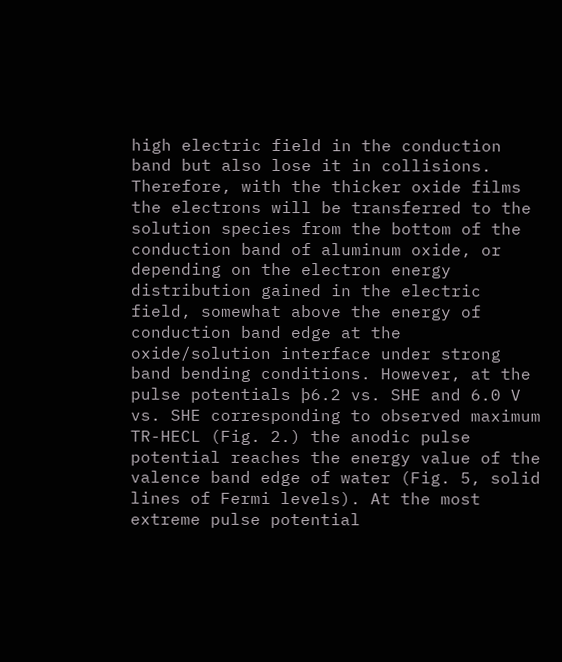high electric field in the conduction band but also lose it in collisions. Therefore, with the thicker oxide films the electrons will be transferred to the solution species from the bottom of the conduction band of aluminum oxide, or depending on the electron energy distribution gained in the electric field, somewhat above the energy of conduction band edge at the oxide/solution interface under strong band bending conditions. However, at the pulse potentials þ6.2 vs. SHE and 6.0 V vs. SHE corresponding to observed maximum TR-HECL (Fig. 2.) the anodic pulse potential reaches the energy value of the valence band edge of water (Fig. 5, solid lines of Fermi levels). At the most extreme pulse potential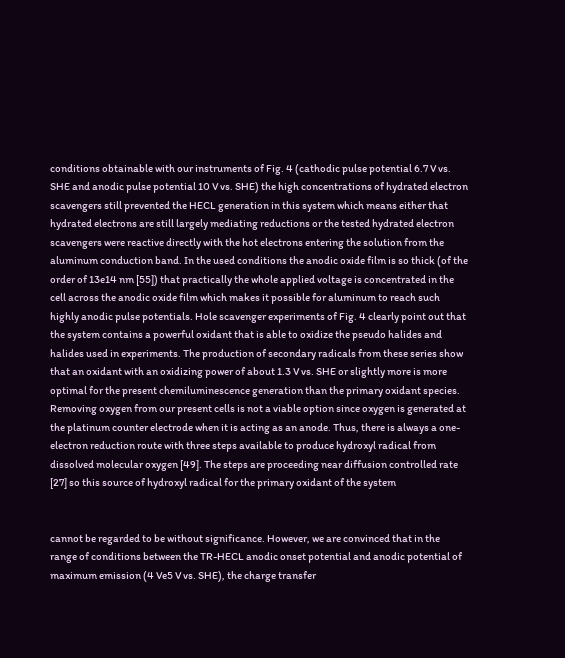conditions obtainable with our instruments of Fig. 4 (cathodic pulse potential 6.7 V vs. SHE and anodic pulse potential 10 V vs. SHE) the high concentrations of hydrated electron scavengers still prevented the HECL generation in this system which means either that hydrated electrons are still largely mediating reductions or the tested hydrated electron scavengers were reactive directly with the hot electrons entering the solution from the aluminum conduction band. In the used conditions the anodic oxide film is so thick (of the order of 13e14 nm [55]) that practically the whole applied voltage is concentrated in the cell across the anodic oxide film which makes it possible for aluminum to reach such highly anodic pulse potentials. Hole scavenger experiments of Fig. 4 clearly point out that the system contains a powerful oxidant that is able to oxidize the pseudo halides and halides used in experiments. The production of secondary radicals from these series show that an oxidant with an oxidizing power of about 1.3 V vs. SHE or slightly more is more optimal for the present chemiluminescence generation than the primary oxidant species. Removing oxygen from our present cells is not a viable option since oxygen is generated at the platinum counter electrode when it is acting as an anode. Thus, there is always a one-electron reduction route with three steps available to produce hydroxyl radical from dissolved molecular oxygen [49]. The steps are proceeding near diffusion controlled rate [27] so this source of hydroxyl radical for the primary oxidant of the system


cannot be regarded to be without significance. However, we are convinced that in the range of conditions between the TR-HECL anodic onset potential and anodic potential of maximum emission (4 Ve5 V vs. SHE), the charge transfer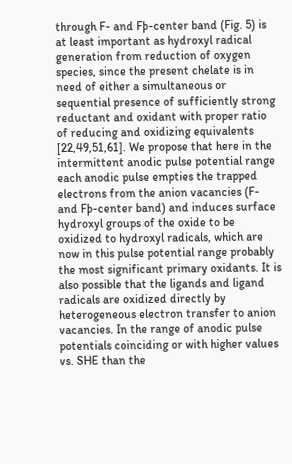through F- and Fþ-center band (Fig. 5) is at least important as hydroxyl radical generation from reduction of oxygen species, since the present chelate is in need of either a simultaneous or sequential presence of sufficiently strong reductant and oxidant with proper ratio of reducing and oxidizing equivalents [22,49,51,61]. We propose that here in the intermittent anodic pulse potential range each anodic pulse empties the trapped electrons from the anion vacancies (F- and Fþ-center band) and induces surface hydroxyl groups of the oxide to be oxidized to hydroxyl radicals, which are now in this pulse potential range probably the most significant primary oxidants. It is also possible that the ligands and ligand radicals are oxidized directly by heterogeneous electron transfer to anion vacancies. In the range of anodic pulse potentials coinciding or with higher values vs. SHE than the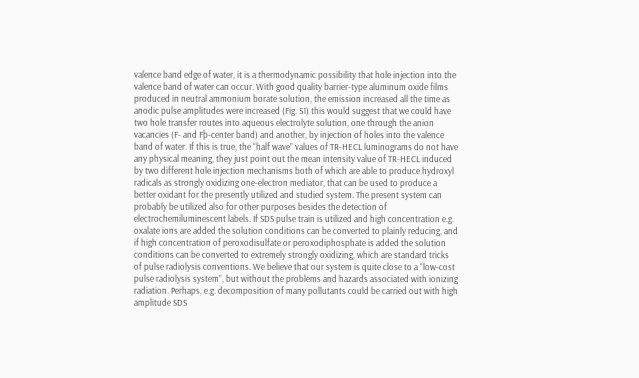valence band edge of water, it is a thermodynamic possibility that hole injection into the valence band of water can occur. With good quality barrier-type aluminum oxide films produced in neutral ammonium borate solution, the emission increased all the time as anodic pulse amplitudes were increased (Fig. S1) this would suggest that we could have two hole transfer routes into aqueous electrolyte solution, one through the anion vacancies (F- and Fþ-center band) and another, by injection of holes into the valence band of water. If this is true, the “half wave” values of TR-HECL luminograms do not have any physical meaning, they just point out the mean intensity value of TR-HECL induced by two different hole injection mechanisms both of which are able to produce hydroxyl radicals as strongly oxidizing one-electron mediator, that can be used to produce a better oxidant for the presently utilized and studied system. The present system can probably be utilized also for other purposes besides the detection of electrochemiluminescent labels. If SDS pulse train is utilized and high concentration e.g. oxalate ions are added the solution conditions can be converted to plainly reducing, and if high concentration of peroxodisulfate or peroxodiphosphate is added the solution conditions can be converted to extremely strongly oxidizing, which are standard tricks of pulse radiolysis conventions. We believe that our system is quite close to a “low-cost pulse radiolysis system”, but without the problems and hazards associated with ionizing radiation. Perhaps, e.g. decomposition of many pollutants could be carried out with high amplitude SDS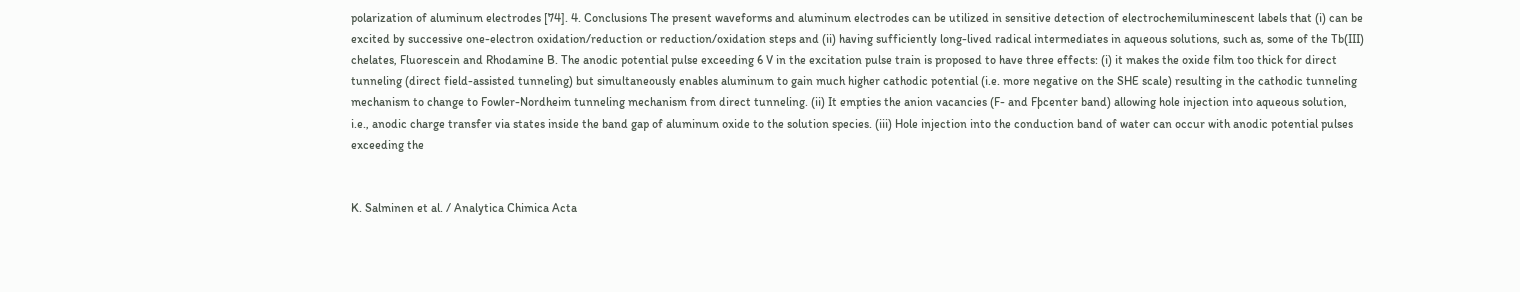polarization of aluminum electrodes [74]. 4. Conclusions The present waveforms and aluminum electrodes can be utilized in sensitive detection of electrochemiluminescent labels that (i) can be excited by successive one-electron oxidation/reduction or reduction/oxidation steps and (ii) having sufficiently long-lived radical intermediates in aqueous solutions, such as, some of the Tb(III) chelates, Fluorescein and Rhodamine B. The anodic potential pulse exceeding 6 V in the excitation pulse train is proposed to have three effects: (i) it makes the oxide film too thick for direct tunneling (direct field-assisted tunneling) but simultaneously enables aluminum to gain much higher cathodic potential (i.e. more negative on the SHE scale) resulting in the cathodic tunneling mechanism to change to Fowler-Nordheim tunneling mechanism from direct tunneling. (ii) It empties the anion vacancies (F- and Fþcenter band) allowing hole injection into aqueous solution, i.e., anodic charge transfer via states inside the band gap of aluminum oxide to the solution species. (iii) Hole injection into the conduction band of water can occur with anodic potential pulses exceeding the


K. Salminen et al. / Analytica Chimica Acta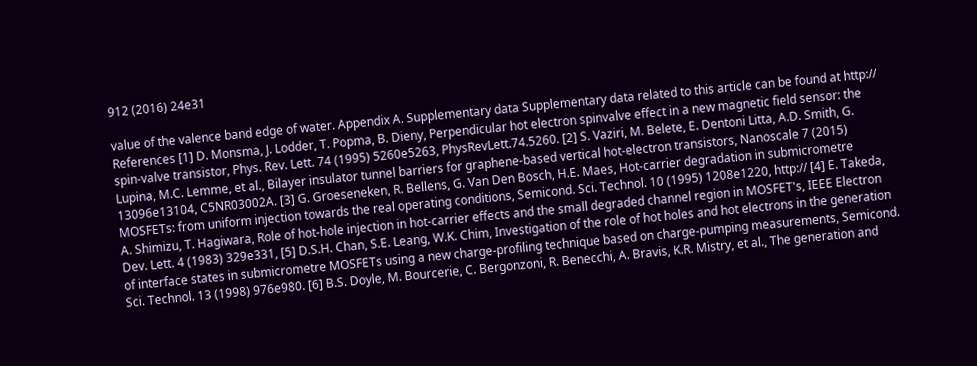912 (2016) 24e31

value of the valence band edge of water. Appendix A. Supplementary data Supplementary data related to this article can be found at http:// References [1] D. Monsma, J. Lodder, T. Popma, B. Dieny, Perpendicular hot electron spinvalve effect in a new magnetic field sensor: the spin-valve transistor, Phys. Rev. Lett. 74 (1995) 5260e5263, PhysRevLett.74.5260. [2] S. Vaziri, M. Belete, E. Dentoni Litta, A.D. Smith, G. Lupina, M.C. Lemme, et al., Bilayer insulator tunnel barriers for graphene-based vertical hot-electron transistors, Nanoscale 7 (2015) 13096e13104, C5NR03002A. [3] G. Groeseneken, R. Bellens, G. Van Den Bosch, H.E. Maes, Hot-carrier degradation in submicrometre MOSFETs: from uniform injection towards the real operating conditions, Semicond. Sci. Technol. 10 (1995) 1208e1220, http:// [4] E. Takeda, A. Shimizu, T. Hagiwara, Role of hot-hole injection in hot-carrier effects and the small degraded channel region in MOSFET's, IEEE Electron Dev. Lett. 4 (1983) 329e331, [5] D.S.H. Chan, S.E. Leang, W.K. Chim, Investigation of the role of hot holes and hot electrons in the generation of interface states in submicrometre MOSFETs using a new charge-profiling technique based on charge-pumping measurements, Semicond. Sci. Technol. 13 (1998) 976e980. [6] B.S. Doyle, M. Bourcerie, C. Bergonzoni, R. Benecchi, A. Bravis, K.R. Mistry, et al., The generation and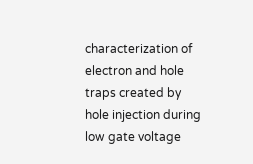characterization of electron and hole traps created by hole injection during low gate voltage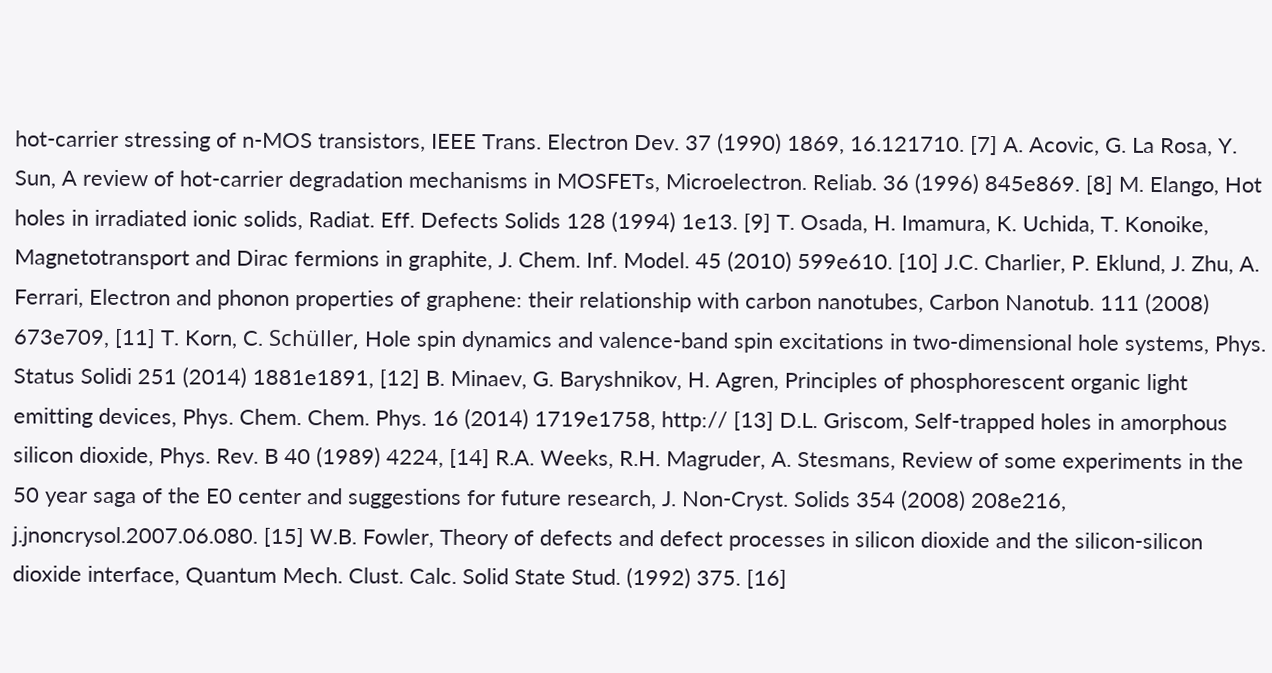hot-carrier stressing of n-MOS transistors, IEEE Trans. Electron Dev. 37 (1990) 1869, 16.121710. [7] A. Acovic, G. La Rosa, Y. Sun, A review of hot-carrier degradation mechanisms in MOSFETs, Microelectron. Reliab. 36 (1996) 845e869. [8] M. Elango, Hot holes in irradiated ionic solids, Radiat. Eff. Defects Solids 128 (1994) 1e13. [9] T. Osada, H. Imamura, K. Uchida, T. Konoike, Magnetotransport and Dirac fermions in graphite, J. Chem. Inf. Model. 45 (2010) 599e610. [10] J.C. Charlier, P. Eklund, J. Zhu, A. Ferrari, Electron and phonon properties of graphene: their relationship with carbon nanotubes, Carbon Nanotub. 111 (2008) 673e709, [11] T. Korn, C. Schüller, Hole spin dynamics and valence-band spin excitations in two-dimensional hole systems, Phys. Status Solidi 251 (2014) 1881e1891, [12] B. Minaev, G. Baryshnikov, H. Agren, Principles of phosphorescent organic light emitting devices, Phys. Chem. Chem. Phys. 16 (2014) 1719e1758, http:// [13] D.L. Griscom, Self-trapped holes in amorphous silicon dioxide, Phys. Rev. B 40 (1989) 4224, [14] R.A. Weeks, R.H. Magruder, A. Stesmans, Review of some experiments in the 50 year saga of the E0 center and suggestions for future research, J. Non-Cryst. Solids 354 (2008) 208e216, j.jnoncrysol.2007.06.080. [15] W.B. Fowler, Theory of defects and defect processes in silicon dioxide and the silicon-silicon dioxide interface, Quantum Mech. Clust. Calc. Solid State Stud. (1992) 375. [16]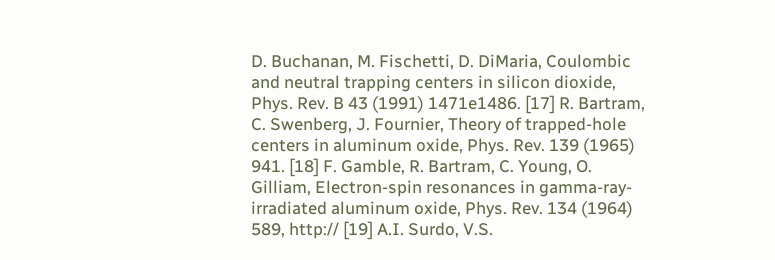D. Buchanan, M. Fischetti, D. DiMaria, Coulombic and neutral trapping centers in silicon dioxide, Phys. Rev. B 43 (1991) 1471e1486. [17] R. Bartram, C. Swenberg, J. Fournier, Theory of trapped-hole centers in aluminum oxide, Phys. Rev. 139 (1965) 941. [18] F. Gamble, R. Bartram, C. Young, O. Gilliam, Electron-spin resonances in gamma-ray-irradiated aluminum oxide, Phys. Rev. 134 (1964) 589, http:// [19] A.I. Surdo, V.S.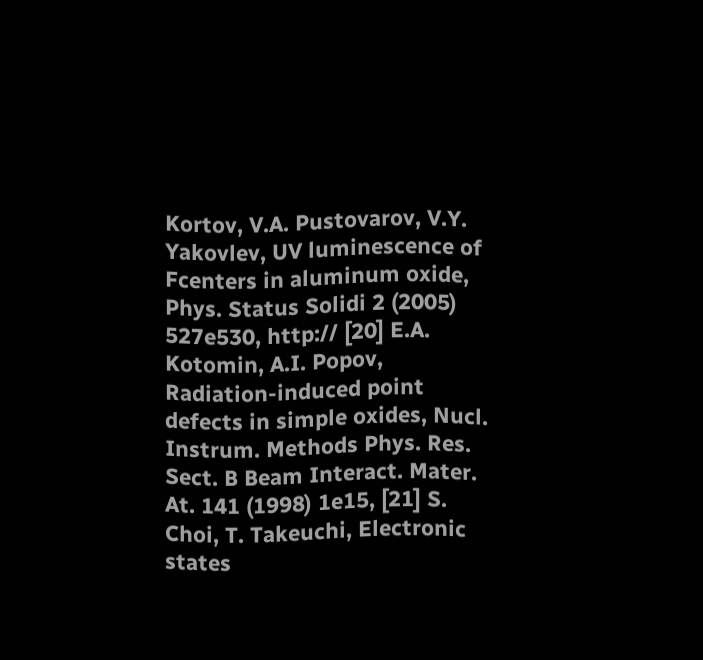Kortov, V.A. Pustovarov, V.Y. Yakovlev, UV luminescence of Fcenters in aluminum oxide, Phys. Status Solidi 2 (2005) 527e530, http:// [20] E.A. Kotomin, A.I. Popov, Radiation-induced point defects in simple oxides, Nucl. Instrum. Methods Phys. Res. Sect. B Beam Interact. Mater. At. 141 (1998) 1e15, [21] S. Choi, T. Takeuchi, Electronic states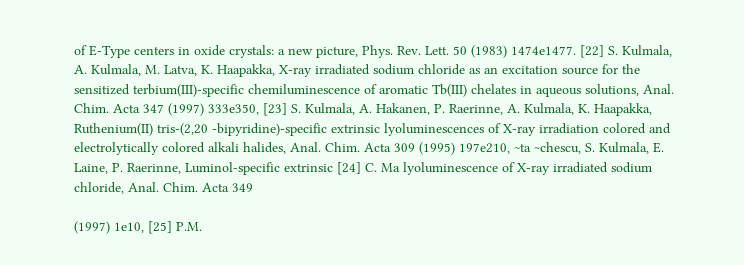of E-Type centers in oxide crystals: a new picture, Phys. Rev. Lett. 50 (1983) 1474e1477. [22] S. Kulmala, A. Kulmala, M. Latva, K. Haapakka, X-ray irradiated sodium chloride as an excitation source for the sensitized terbium(III)-specific chemiluminescence of aromatic Tb(III) chelates in aqueous solutions, Anal. Chim. Acta 347 (1997) 333e350, [23] S. Kulmala, A. Hakanen, P. Raerinne, A. Kulmala, K. Haapakka, Ruthenium(II) tris-(2,20 -bipyridine)-specific extrinsic lyoluminescences of X-ray irradiation colored and electrolytically colored alkali halides, Anal. Chim. Acta 309 (1995) 197e210, ~ta ~chescu, S. Kulmala, E. Laine, P. Raerinne, Luminol-specific extrinsic [24] C. Ma lyoluminescence of X-ray irradiated sodium chloride, Anal. Chim. Acta 349

(1997) 1e10, [25] P.M.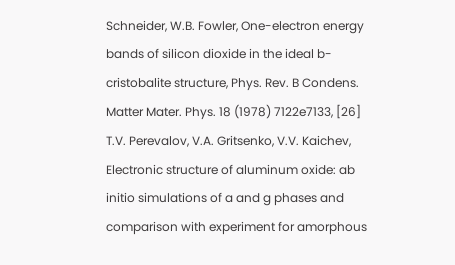Schneider, W.B. Fowler, One-electron energy bands of silicon dioxide in the ideal b-cristobalite structure, Phys. Rev. B Condens. Matter Mater. Phys. 18 (1978) 7122e7133, [26] T.V. Perevalov, V.A. Gritsenko, V.V. Kaichev, Electronic structure of aluminum oxide: ab initio simulations of a and g phases and comparison with experiment for amorphous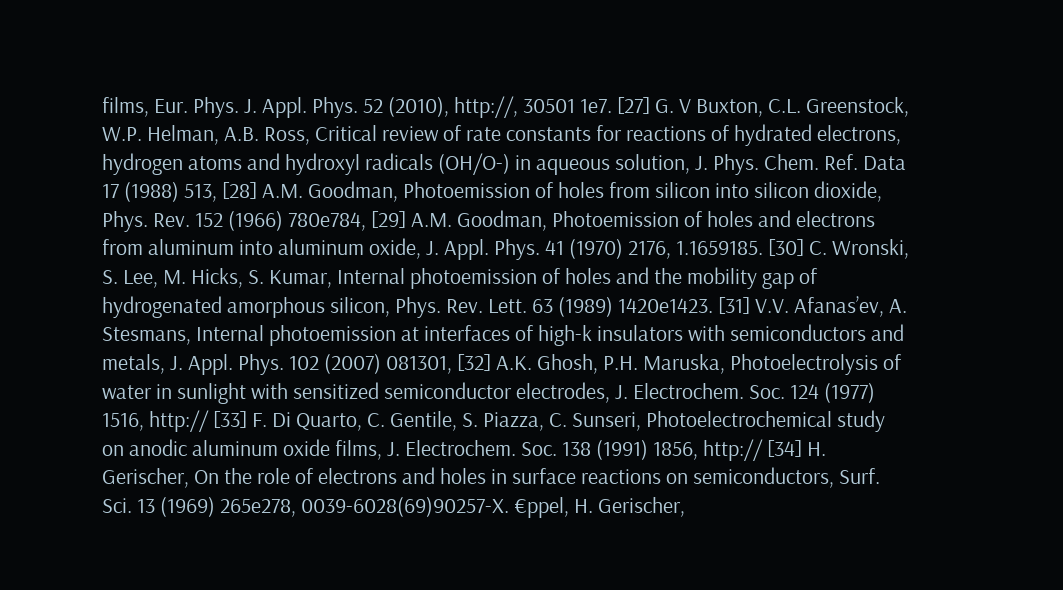films, Eur. Phys. J. Appl. Phys. 52 (2010), http://, 30501 1e7. [27] G. V Buxton, C.L. Greenstock, W.P. Helman, A.B. Ross, Critical review of rate constants for reactions of hydrated electrons, hydrogen atoms and hydroxyl radicals (OH/O-) in aqueous solution, J. Phys. Chem. Ref. Data 17 (1988) 513, [28] A.M. Goodman, Photoemission of holes from silicon into silicon dioxide, Phys. Rev. 152 (1966) 780e784, [29] A.M. Goodman, Photoemission of holes and electrons from aluminum into aluminum oxide, J. Appl. Phys. 41 (1970) 2176, 1.1659185. [30] C. Wronski, S. Lee, M. Hicks, S. Kumar, Internal photoemission of holes and the mobility gap of hydrogenated amorphous silicon, Phys. Rev. Lett. 63 (1989) 1420e1423. [31] V.V. Afanas’ev, A. Stesmans, Internal photoemission at interfaces of high-k insulators with semiconductors and metals, J. Appl. Phys. 102 (2007) 081301, [32] A.K. Ghosh, P.H. Maruska, Photoelectrolysis of water in sunlight with sensitized semiconductor electrodes, J. Electrochem. Soc. 124 (1977) 1516, http:// [33] F. Di Quarto, C. Gentile, S. Piazza, C. Sunseri, Photoelectrochemical study on anodic aluminum oxide films, J. Electrochem. Soc. 138 (1991) 1856, http:// [34] H. Gerischer, On the role of electrons and holes in surface reactions on semiconductors, Surf. Sci. 13 (1969) 265e278, 0039-6028(69)90257-X. €ppel, H. Gerischer,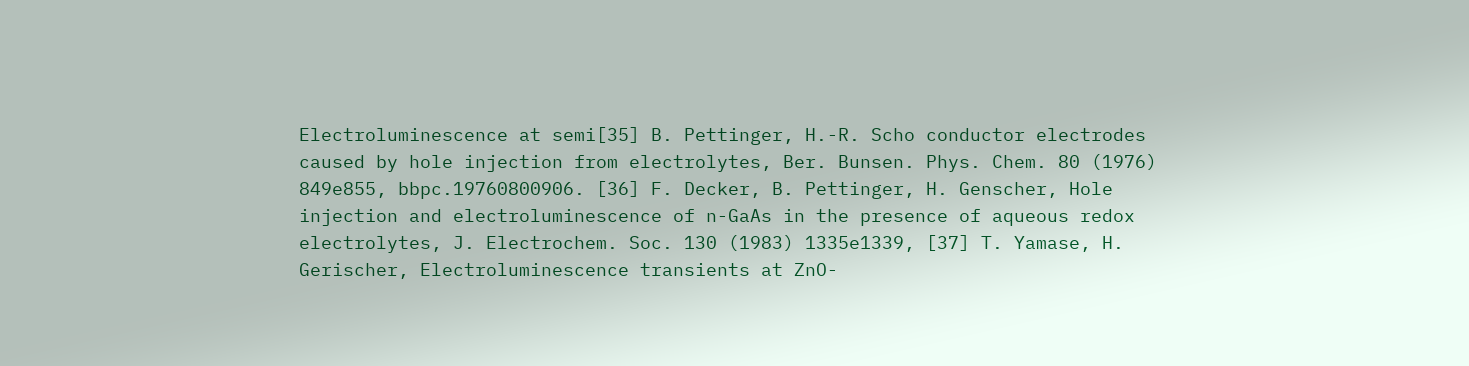Electroluminescence at semi[35] B. Pettinger, H.-R. Scho conductor electrodes caused by hole injection from electrolytes, Ber. Bunsen. Phys. Chem. 80 (1976) 849e855, bbpc.19760800906. [36] F. Decker, B. Pettinger, H. Genscher, Hole injection and electroluminescence of n-GaAs in the presence of aqueous redox electrolytes, J. Electrochem. Soc. 130 (1983) 1335e1339, [37] T. Yamase, H. Gerischer, Electroluminescence transients at ZnO-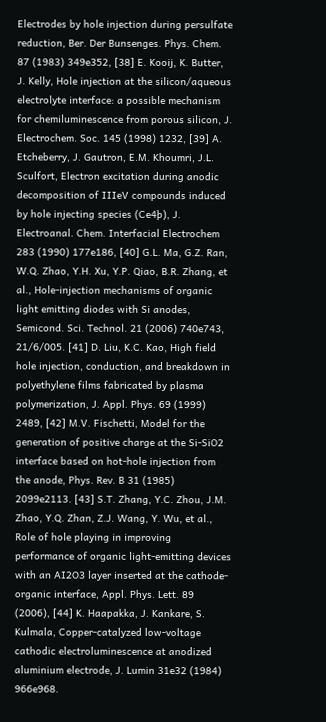Electrodes by hole injection during persulfate reduction, Ber. Der Bunsenges. Phys. Chem. 87 (1983) 349e352, [38] E. Kooij, K. Butter, J. Kelly, Hole injection at the silicon/aqueous electrolyte interface: a possible mechanism for chemiluminescence from porous silicon, J. Electrochem. Soc. 145 (1998) 1232, [39] A. Etcheberry, J. Gautron, E.M. Khoumri, J.L. Sculfort, Electron excitation during anodic decomposition of IIIeV compounds induced by hole injecting species (Ce4þ), J. Electroanal. Chem. Interfacial Electrochem 283 (1990) 177e186, [40] G.L. Ma, G.Z. Ran, W.Q. Zhao, Y.H. Xu, Y.P. Qiao, B.R. Zhang, et al., Hole-injection mechanisms of organic light emitting diodes with Si anodes, Semicond. Sci. Technol. 21 (2006) 740e743, 21/6/005. [41] D. Liu, K.C. Kao, High field hole injection, conduction, and breakdown in polyethylene films fabricated by plasma polymerization, J. Appl. Phys. 69 (1999) 2489, [42] M.V. Fischetti, Model for the generation of positive charge at the Si-SiO2 interface based on hot-hole injection from the anode, Phys. Rev. B 31 (1985) 2099e2113. [43] S.T. Zhang, Y.C. Zhou, J.M. Zhao, Y.Q. Zhan, Z.J. Wang, Y. Wu, et al., Role of hole playing in improving performance of organic light-emitting devices with an AI2O3 layer inserted at the cathode-organic interface, Appl. Phys. Lett. 89 (2006), [44] K. Haapakka, J. Kankare, S. Kulmala, Copper-catalyzed low-voltage cathodic electroluminescence at anodized aluminium electrode, J. Lumin 31e32 (1984) 966e968.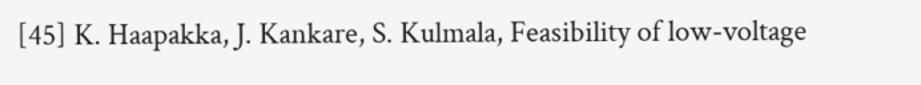[45] K. Haapakka, J. Kankare, S. Kulmala, Feasibility of low-voltage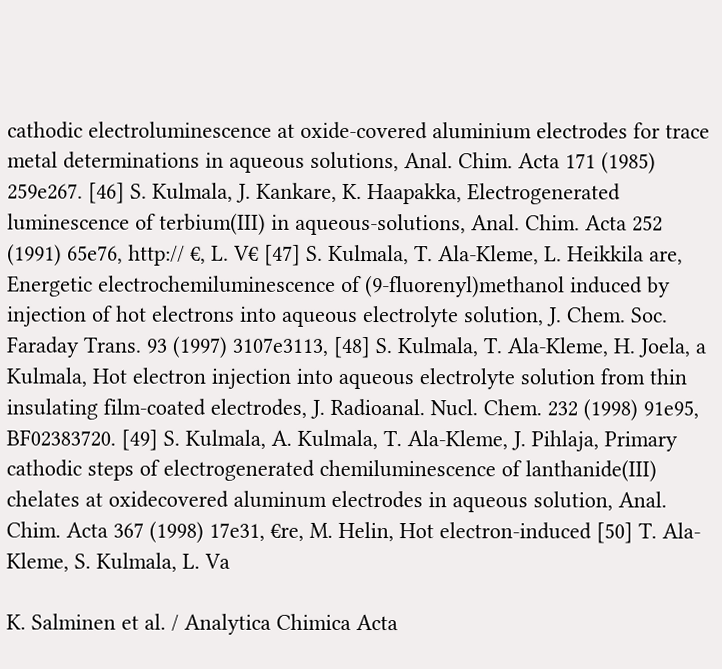cathodic electroluminescence at oxide-covered aluminium electrodes for trace metal determinations in aqueous solutions, Anal. Chim. Acta 171 (1985) 259e267. [46] S. Kulmala, J. Kankare, K. Haapakka, Electrogenerated luminescence of terbium(III) in aqueous-solutions, Anal. Chim. Acta 252 (1991) 65e76, http:// €, L. V€ [47] S. Kulmala, T. Ala-Kleme, L. Heikkila are, Energetic electrochemiluminescence of (9-fluorenyl)methanol induced by injection of hot electrons into aqueous electrolyte solution, J. Chem. Soc. Faraday Trans. 93 (1997) 3107e3113, [48] S. Kulmala, T. Ala-Kleme, H. Joela, a Kulmala, Hot electron injection into aqueous electrolyte solution from thin insulating film-coated electrodes, J. Radioanal. Nucl. Chem. 232 (1998) 91e95, BF02383720. [49] S. Kulmala, A. Kulmala, T. Ala-Kleme, J. Pihlaja, Primary cathodic steps of electrogenerated chemiluminescence of lanthanide(III) chelates at oxidecovered aluminum electrodes in aqueous solution, Anal. Chim. Acta 367 (1998) 17e31, €re, M. Helin, Hot electron-induced [50] T. Ala-Kleme, S. Kulmala, L. Va

K. Salminen et al. / Analytica Chimica Acta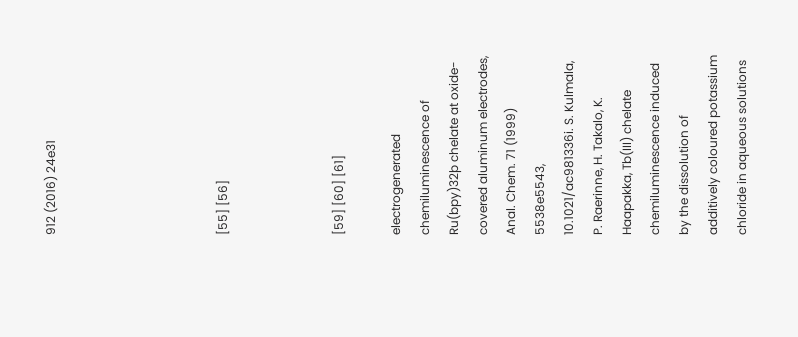912 (2016) 24e31





[55] [56]



[59] [60] [61]

electrogenerated chemiluminescence of Ru(bpy)32þ chelate at oxide-covered aluminum electrodes, Anal. Chem. 71 (1999) 5538e5543, 10.1021/ac981336i. S. Kulmala, P. Raerinne, H. Takalo, K. Haapakka, Tb(III) chelate chemiluminescence induced by the dissolution of additively coloured potassium chloride in aqueous solutions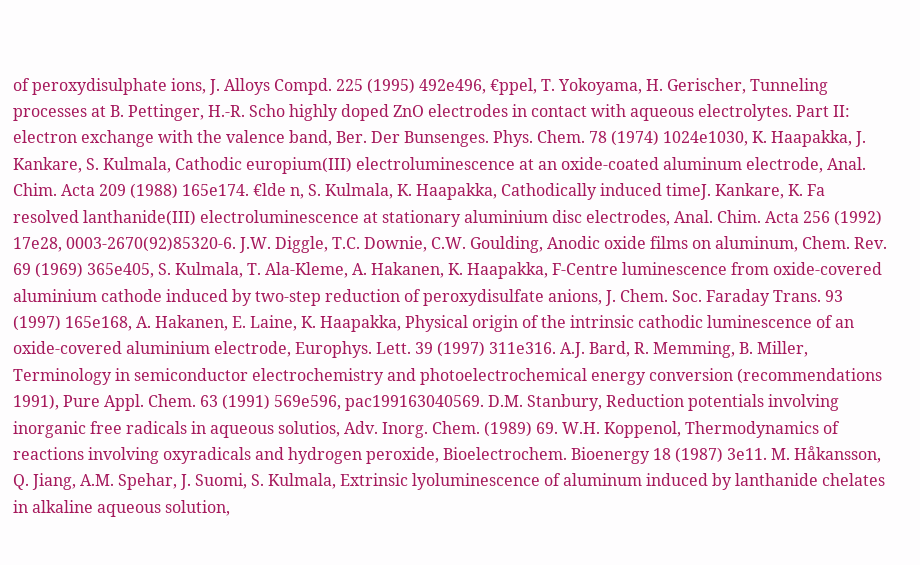of peroxydisulphate ions, J. Alloys Compd. 225 (1995) 492e496, €ppel, T. Yokoyama, H. Gerischer, Tunneling processes at B. Pettinger, H.-R. Scho highly doped ZnO electrodes in contact with aqueous electrolytes. Part II: electron exchange with the valence band, Ber. Der Bunsenges. Phys. Chem. 78 (1974) 1024e1030, K. Haapakka, J. Kankare, S. Kulmala, Cathodic europium(III) electroluminescence at an oxide-coated aluminum electrode, Anal. Chim. Acta 209 (1988) 165e174. €lde n, S. Kulmala, K. Haapakka, Cathodically induced timeJ. Kankare, K. Fa resolved lanthanide(III) electroluminescence at stationary aluminium disc electrodes, Anal. Chim. Acta 256 (1992) 17e28, 0003-2670(92)85320-6. J.W. Diggle, T.C. Downie, C.W. Goulding, Anodic oxide films on aluminum, Chem. Rev. 69 (1969) 365e405, S. Kulmala, T. Ala-Kleme, A. Hakanen, K. Haapakka, F-Centre luminescence from oxide-covered aluminium cathode induced by two-step reduction of peroxydisulfate anions, J. Chem. Soc. Faraday Trans. 93 (1997) 165e168, A. Hakanen, E. Laine, K. Haapakka, Physical origin of the intrinsic cathodic luminescence of an oxide-covered aluminium electrode, Europhys. Lett. 39 (1997) 311e316. A.J. Bard, R. Memming, B. Miller, Terminology in semiconductor electrochemistry and photoelectrochemical energy conversion (recommendations 1991), Pure Appl. Chem. 63 (1991) 569e596, pac199163040569. D.M. Stanbury, Reduction potentials involving inorganic free radicals in aqueous solutios, Adv. Inorg. Chem. (1989) 69. W.H. Koppenol, Thermodynamics of reactions involving oxyradicals and hydrogen peroxide, Bioelectrochem. Bioenergy 18 (1987) 3e11. M. Håkansson, Q. Jiang, A.M. Spehar, J. Suomi, S. Kulmala, Extrinsic lyoluminescence of aluminum induced by lanthanide chelates in alkaline aqueous solution,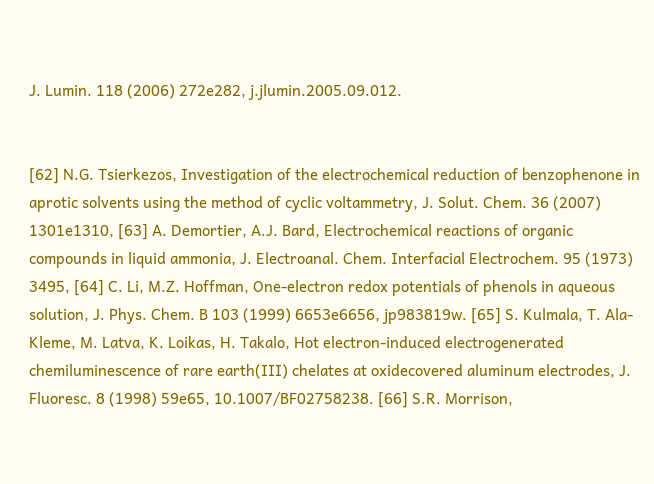J. Lumin. 118 (2006) 272e282, j.jlumin.2005.09.012.


[62] N.G. Tsierkezos, Investigation of the electrochemical reduction of benzophenone in aprotic solvents using the method of cyclic voltammetry, J. Solut. Chem. 36 (2007) 1301e1310, [63] A. Demortier, A.J. Bard, Electrochemical reactions of organic compounds in liquid ammonia, J. Electroanal. Chem. Interfacial Electrochem. 95 (1973) 3495, [64] C. Li, M.Z. Hoffman, One-electron redox potentials of phenols in aqueous solution, J. Phys. Chem. B 103 (1999) 6653e6656, jp983819w. [65] S. Kulmala, T. Ala-Kleme, M. Latva, K. Loikas, H. Takalo, Hot electron-induced electrogenerated chemiluminescence of rare earth(III) chelates at oxidecovered aluminum electrodes, J. Fluoresc. 8 (1998) 59e65, 10.1007/BF02758238. [66] S.R. Morrison,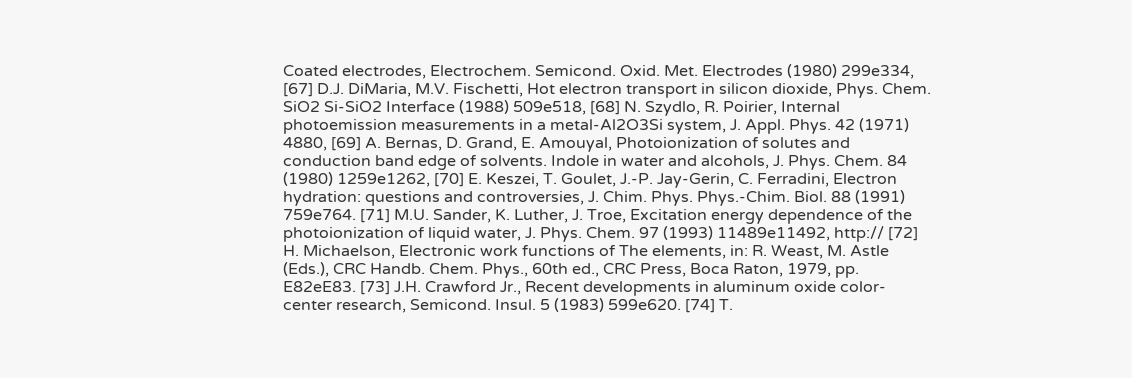Coated electrodes, Electrochem. Semicond. Oxid. Met. Electrodes (1980) 299e334, [67] D.J. DiMaria, M.V. Fischetti, Hot electron transport in silicon dioxide, Phys. Chem. SiO2 Si-SiO2 Interface (1988) 509e518, [68] N. Szydlo, R. Poirier, Internal photoemission measurements in a metal-Al2O3Si system, J. Appl. Phys. 42 (1971) 4880, [69] A. Bernas, D. Grand, E. Amouyal, Photoionization of solutes and conduction band edge of solvents. Indole in water and alcohols, J. Phys. Chem. 84 (1980) 1259e1262, [70] E. Keszei, T. Goulet, J.-P. Jay-Gerin, C. Ferradini, Electron hydration: questions and controversies, J. Chim. Phys. Phys.-Chim. Biol. 88 (1991) 759e764. [71] M.U. Sander, K. Luther, J. Troe, Excitation energy dependence of the photoionization of liquid water, J. Phys. Chem. 97 (1993) 11489e11492, http:// [72] H. Michaelson, Electronic work functions of The elements, in: R. Weast, M. Astle (Eds.), CRC Handb. Chem. Phys., 60th ed., CRC Press, Boca Raton, 1979, pp. E82eE83. [73] J.H. Crawford Jr., Recent developments in aluminum oxide color-center research, Semicond. Insul. 5 (1983) 599e620. [74] T.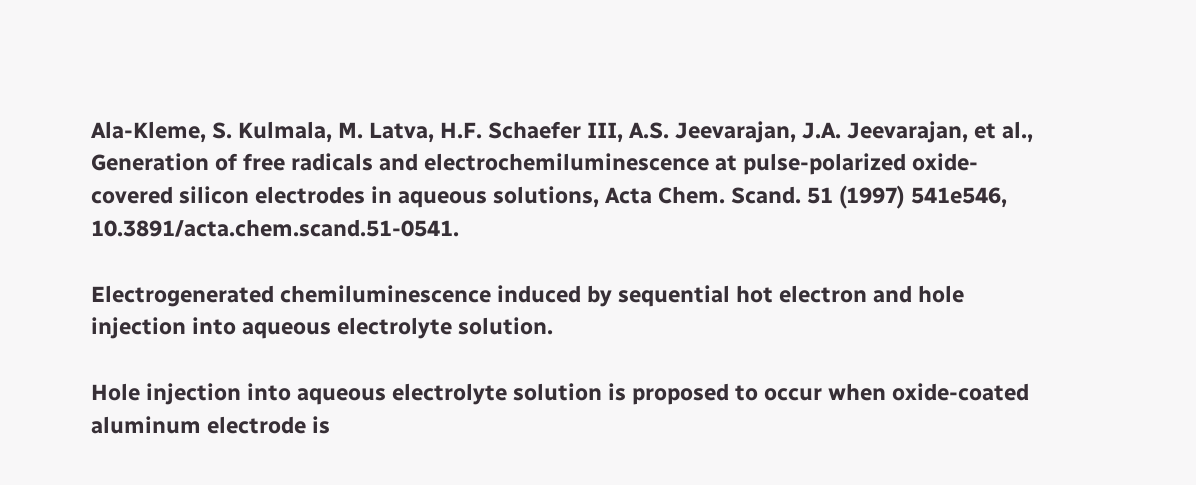Ala-Kleme, S. Kulmala, M. Latva, H.F. Schaefer III, A.S. Jeevarajan, J.A. Jeevarajan, et al., Generation of free radicals and electrochemiluminescence at pulse-polarized oxide-covered silicon electrodes in aqueous solutions, Acta Chem. Scand. 51 (1997) 541e546, 10.3891/acta.chem.scand.51-0541.

Electrogenerated chemiluminescence induced by sequential hot electron and hole injection into aqueous electrolyte solution.

Hole injection into aqueous electrolyte solution is proposed to occur when oxide-coated aluminum electrode is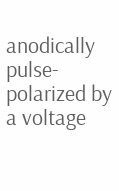anodically pulse-polarized by a voltage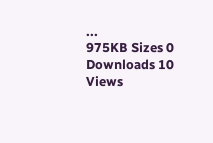...
975KB Sizes 0 Downloads 10 Views